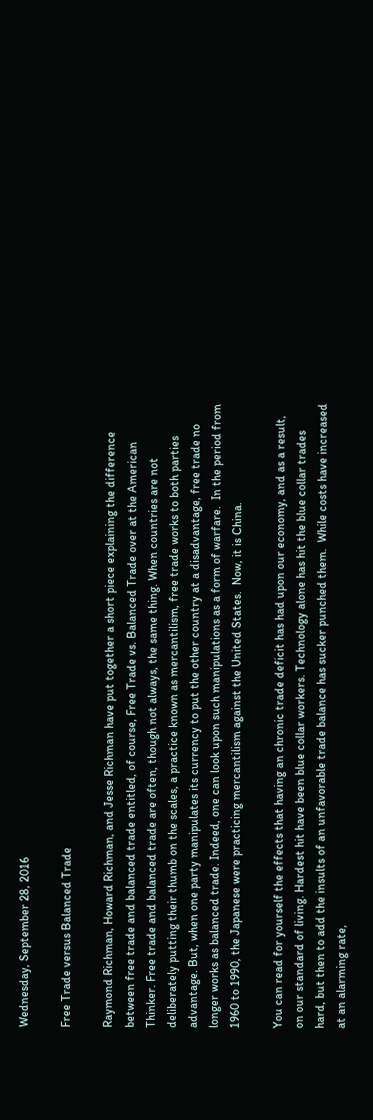Wednesday, September 28, 2016

Free Trade versus Balanced Trade

Raymond Richman, Howard Richman, and Jesse Richman have put together a short piece explaining the difference between free trade and balanced trade entitled, of course, Free Trade vs. Balanced Trade over at the American Thinker. Free trade and balanced trade are often, though not always, the same thing. When countries are not deliberately putting their thumb on the scales, a practice known as mercantilism, free trade works to both parties advantage. But, when one party manipulates its currency to put the other country at a disadvantage, free trade no longer works as balanced trade. Indeed, one can look upon such manipulations as a form of warfare.  In the period from 1960 to 1990, the Japanese were practicing mercantilism against the United States.  Now, it is China.

You can read for yourself the effects that having an chronic trade deficit has had upon our economy, and as a result, on our standard of living. Hardest hit have been blue collar workers. Technology alone has hit the blue collar trades hard, but then to add the insults of an unfavorable trade balance has sucker punched them.  While costs have increased at an alarming rate,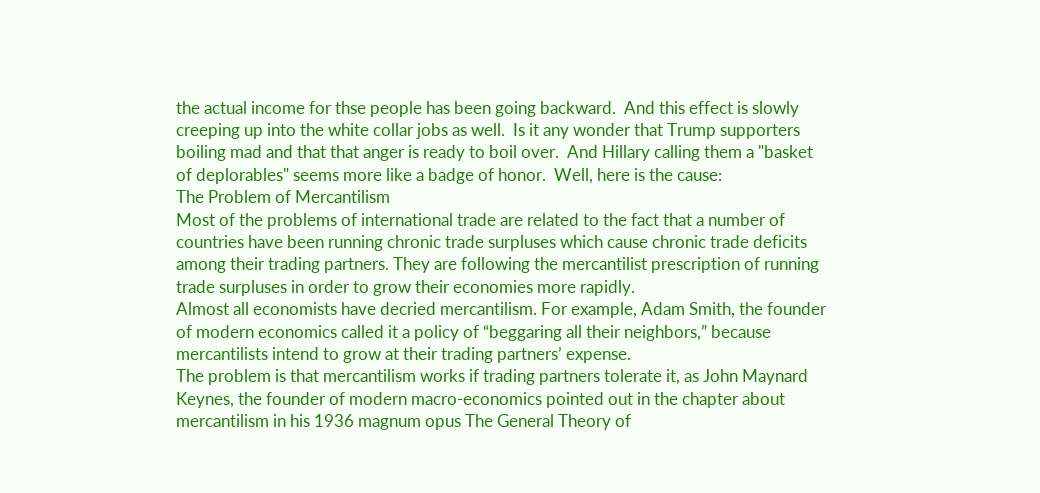the actual income for thse people has been going backward.  And this effect is slowly creeping up into the white collar jobs as well.  Is it any wonder that Trump supporters boiling mad and that that anger is ready to boil over.  And Hillary calling them a "basket of deplorables" seems more like a badge of honor.  Well, here is the cause:
The Problem of Mercantilism
Most of the problems of international trade are related to the fact that a number of countries have been running chronic trade surpluses which cause chronic trade deficits among their trading partners. They are following the mercantilist prescription of running trade surpluses in order to grow their economies more rapidly.
Almost all economists have decried mercantilism. For example, Adam Smith, the founder of modern economics called it a policy of “beggaring all their neighbors,” because mercantilists intend to grow at their trading partners’ expense.
The problem is that mercantilism works if trading partners tolerate it, as John Maynard Keynes, the founder of modern macro-economics pointed out in the chapter about mercantilism in his 1936 magnum opus The General Theory of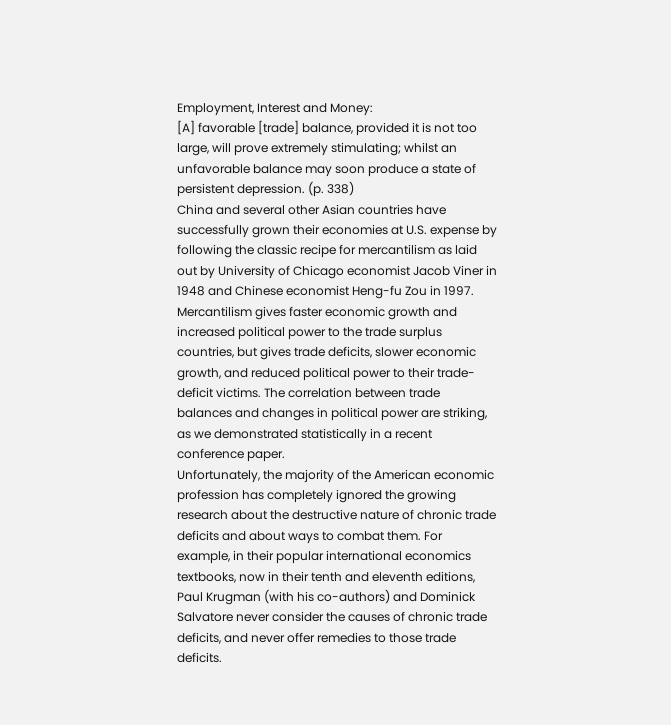Employment, Interest and Money:
[A] favorable [trade] balance, provided it is not too large, will prove extremely stimulating; whilst an unfavorable balance may soon produce a state of persistent depression. (p. 338)
China and several other Asian countries have successfully grown their economies at U.S. expense by following the classic recipe for mercantilism as laid out by University of Chicago economist Jacob Viner in 1948 and Chinese economist Heng-fu Zou in 1997.
Mercantilism gives faster economic growth and increased political power to the trade surplus countries, but gives trade deficits, slower economic growth, and reduced political power to their trade-deficit victims. The correlation between trade balances and changes in political power are striking, as we demonstrated statistically in a recent conference paper.
Unfortunately, the majority of the American economic profession has completely ignored the growing research about the destructive nature of chronic trade deficits and about ways to combat them. For example, in their popular international economics textbooks, now in their tenth and eleventh editions, Paul Krugman (with his co-authors) and Dominick Salvatore never consider the causes of chronic trade deficits, and never offer remedies to those trade deficits.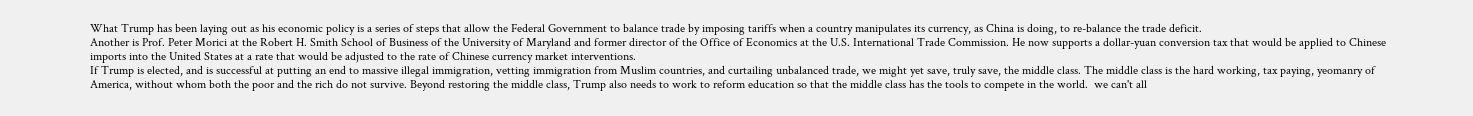What Trump has been laying out as his economic policy is a series of steps that allow the Federal Government to balance trade by imposing tariffs when a country manipulates its currency, as China is doing, to re-balance the trade deficit.
Another is Prof. Peter Morici at the Robert H. Smith School of Business of the University of Maryland and former director of the Office of Economics at the U.S. International Trade Commission. He now supports a dollar-yuan conversion tax that would be applied to Chinese imports into the United States at a rate that would be adjusted to the rate of Chinese currency market interventions.
If Trump is elected, and is successful at putting an end to massive illegal immigration, vetting immigration from Muslim countries, and curtailing unbalanced trade, we might yet save, truly save, the middle class. The middle class is the hard working, tax paying, yeomanry of America, without whom both the poor and the rich do not survive. Beyond restoring the middle class, Trump also needs to work to reform education so that the middle class has the tools to compete in the world.  we can't all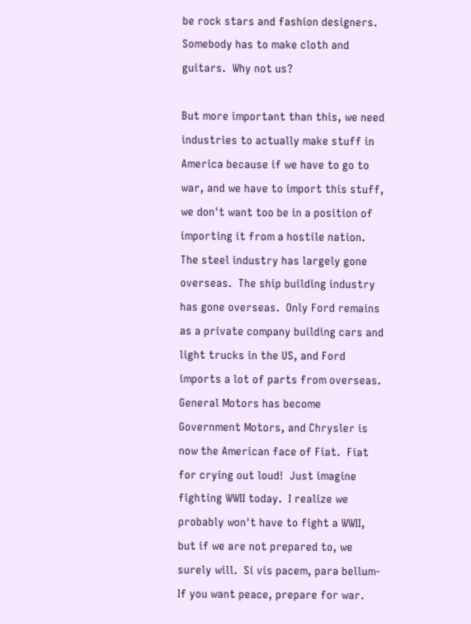be rock stars and fashion designers. Somebody has to make cloth and guitars.  Why not us?

But more important than this, we need industries to actually make stuff in America because if we have to go to war, and we have to import this stuff, we don't want too be in a position of importing it from a hostile nation.  The steel industry has largely gone overseas.  The ship building industry has gone overseas.  Only Ford remains as a private company building cars and light trucks in the US, and Ford imports a lot of parts from overseas.  General Motors has become Government Motors, and Chrysler is now the American face of Fiat.  Fiat for crying out loud!  Just imagine fighting WWII today.  I realize we probably won't have to fight a WWII, but if we are not prepared to, we surely will.  Si vis pacem, para bellum-If you want peace, prepare for war.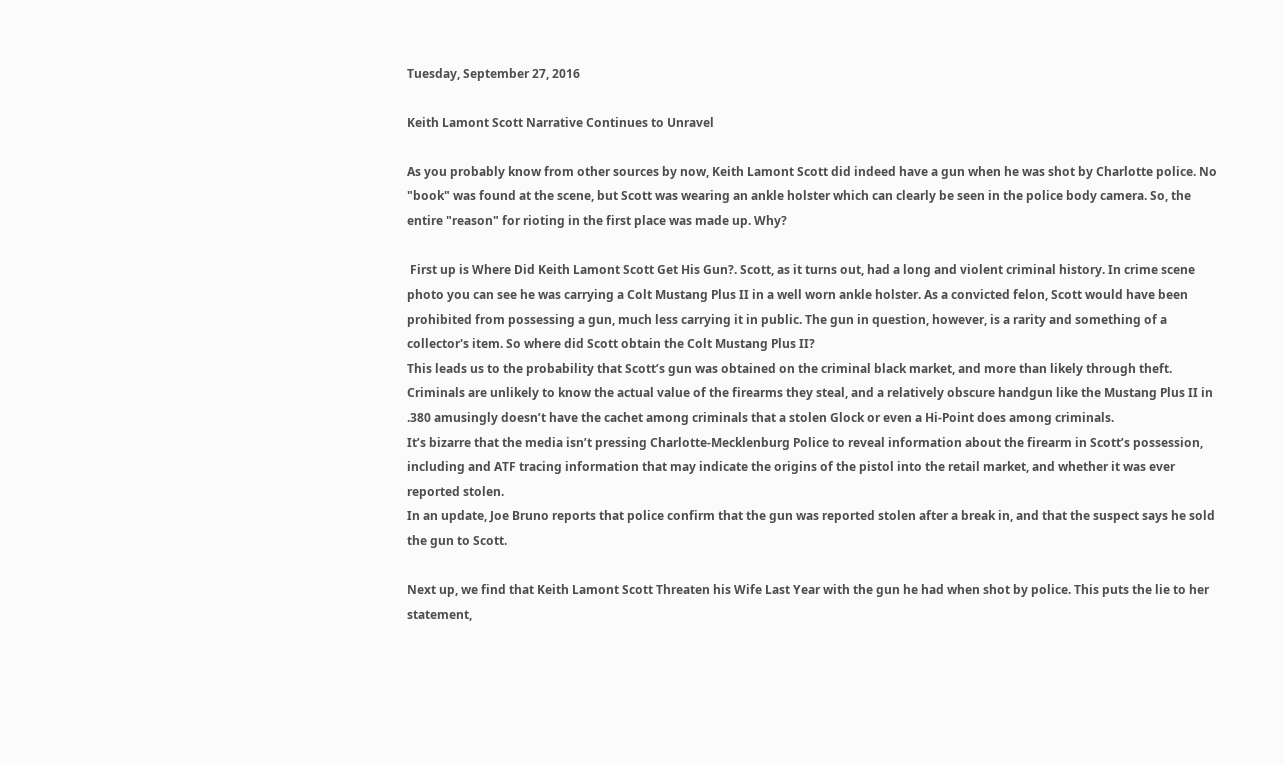Tuesday, September 27, 2016

Keith Lamont Scott Narrative Continues to Unravel

As you probably know from other sources by now, Keith Lamont Scott did indeed have a gun when he was shot by Charlotte police. No "book" was found at the scene, but Scott was wearing an ankle holster which can clearly be seen in the police body camera. So, the entire "reason" for rioting in the first place was made up. Why?

 First up is Where Did Keith Lamont Scott Get His Gun?. Scott, as it turns out, had a long and violent criminal history. In crime scene photo you can see he was carrying a Colt Mustang Plus II in a well worn ankle holster. As a convicted felon, Scott would have been prohibited from possessing a gun, much less carrying it in public. The gun in question, however, is a rarity and something of a collector's item. So where did Scott obtain the Colt Mustang Plus II?
This leads us to the probability that Scott’s gun was obtained on the criminal black market, and more than likely through theft. Criminals are unlikely to know the actual value of the firearms they steal, and a relatively obscure handgun like the Mustang Plus II in .380 amusingly doesn’t have the cachet among criminals that a stolen Glock or even a Hi-Point does among criminals.
It’s bizarre that the media isn’t pressing Charlotte-Mecklenburg Police to reveal information about the firearm in Scott’s possession, including and ATF tracing information that may indicate the origins of the pistol into the retail market, and whether it was ever reported stolen.
In an update, Joe Bruno reports that police confirm that the gun was reported stolen after a break in, and that the suspect says he sold the gun to Scott.

Next up, we find that Keith Lamont Scott Threaten his Wife Last Year with the gun he had when shot by police. This puts the lie to her statement,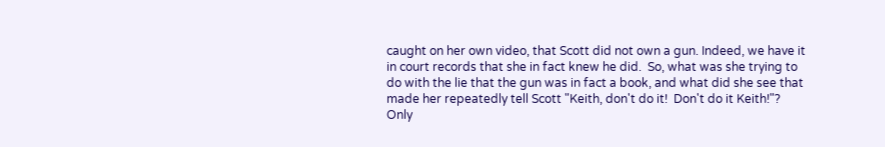caught on her own video, that Scott did not own a gun. Indeed, we have it in court records that she in fact knew he did.  So, what was she trying to do with the lie that the gun was in fact a book, and what did she see that made her repeatedly tell Scott "Keith, don't do it!  Don't do it Keith!"?  Only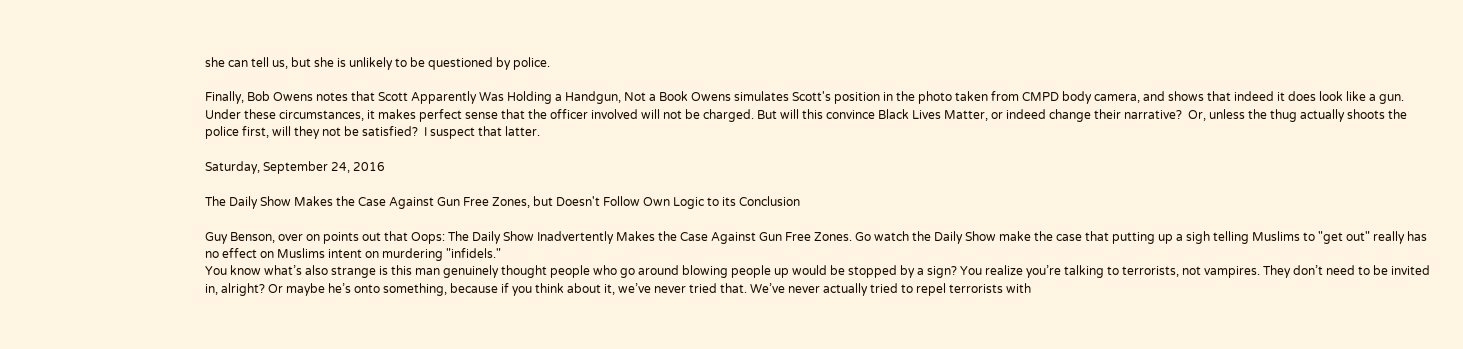she can tell us, but she is unlikely to be questioned by police.

Finally, Bob Owens notes that Scott Apparently Was Holding a Handgun, Not a Book Owens simulates Scott's position in the photo taken from CMPD body camera, and shows that indeed it does look like a gun. Under these circumstances, it makes perfect sense that the officer involved will not be charged. But will this convince Black Lives Matter, or indeed change their narrative?  Or, unless the thug actually shoots the police first, will they not be satisfied?  I suspect that latter.

Saturday, September 24, 2016

The Daily Show Makes the Case Against Gun Free Zones, but Doesn't Follow Own Logic to its Conclusion

Guy Benson, over on points out that Oops: The Daily Show Inadvertently Makes the Case Against Gun Free Zones. Go watch the Daily Show make the case that putting up a sigh telling Muslims to "get out" really has no effect on Muslims intent on murdering "infidels."
You know what’s also strange is this man genuinely thought people who go around blowing people up would be stopped by a sign? You realize you’re talking to terrorists, not vampires. They don’t need to be invited in, alright? Or maybe he’s onto something, because if you think about it, we’ve never tried that. We’ve never actually tried to repel terrorists with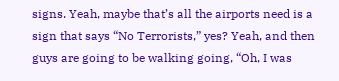signs. Yeah, maybe that’s all the airports need is a sign that says “No Terrorists,” yes? Yeah, and then guys are going to be walking going, “Oh, I was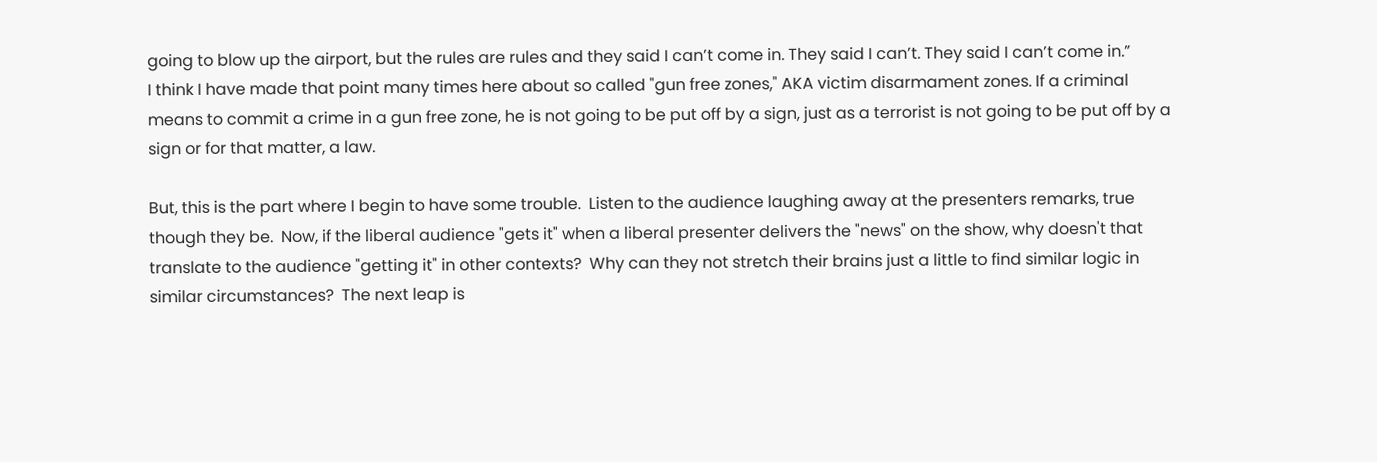going to blow up the airport, but the rules are rules and they said I can’t come in. They said I can’t. They said I can’t come in.”
I think I have made that point many times here about so called "gun free zones," AKA victim disarmament zones. If a criminal means to commit a crime in a gun free zone, he is not going to be put off by a sign, just as a terrorist is not going to be put off by a sign or for that matter, a law.

But, this is the part where I begin to have some trouble.  Listen to the audience laughing away at the presenters remarks, true though they be.  Now, if the liberal audience "gets it" when a liberal presenter delivers the "news" on the show, why doesn't that translate to the audience "getting it" in other contexts?  Why can they not stretch their brains just a little to find similar logic in similar circumstances?  The next leap is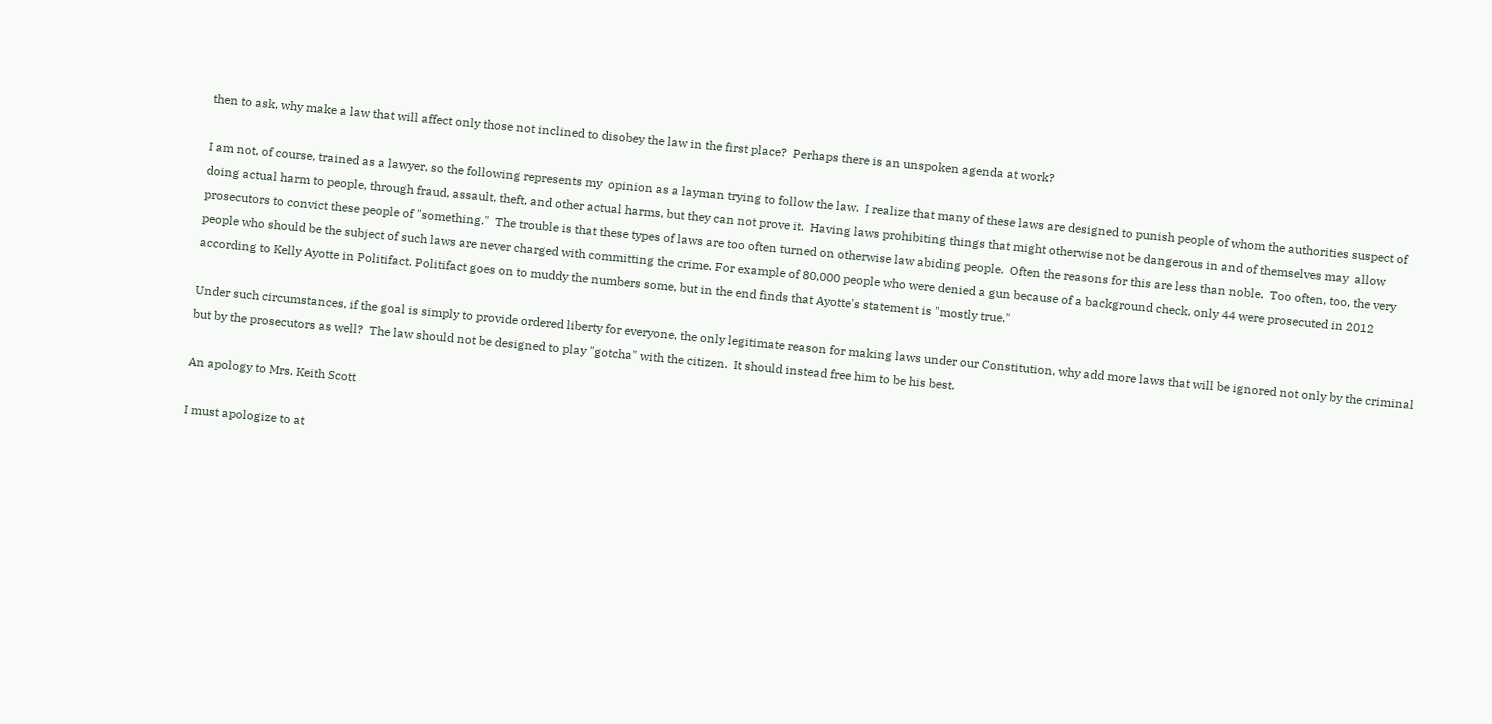then to ask, why make a law that will affect only those not inclined to disobey the law in the first place?  Perhaps there is an unspoken agenda at work?

I am not, of course, trained as a lawyer, so the following represents my  opinion as a layman trying to follow the law.  I realize that many of these laws are designed to punish people of whom the authorities suspect of doing actual harm to people, through fraud, assault, theft, and other actual harms, but they can not prove it.  Having laws prohibiting things that might otherwise not be dangerous in and of themselves may  allow prosecutors to convict these people of "something."  The trouble is that these types of laws are too often turned on otherwise law abiding people.  Often the reasons for this are less than noble.  Too often, too, the very people who should be the subject of such laws are never charged with committing the crime. For example of 80,000 people who were denied a gun because of a background check, only 44 were prosecuted in 2012 according to Kelly Ayotte in Politifact. Politifact goes on to muddy the numbers some, but in the end finds that Ayotte's statement is "mostly true."

Under such circumstances, if the goal is simply to provide ordered liberty for everyone, the only legitimate reason for making laws under our Constitution, why add more laws that will be ignored not only by the criminal but by the prosecutors as well?  The law should not be designed to play "gotcha" with the citizen.  It should instead free him to be his best.

An apology to Mrs. Keith Scott

I must apologize to at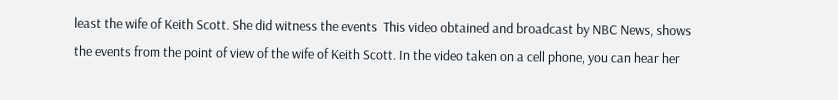least the wife of Keith Scott. She did witness the events  This video obtained and broadcast by NBC News, shows the events from the point of view of the wife of Keith Scott. In the video taken on a cell phone, you can hear her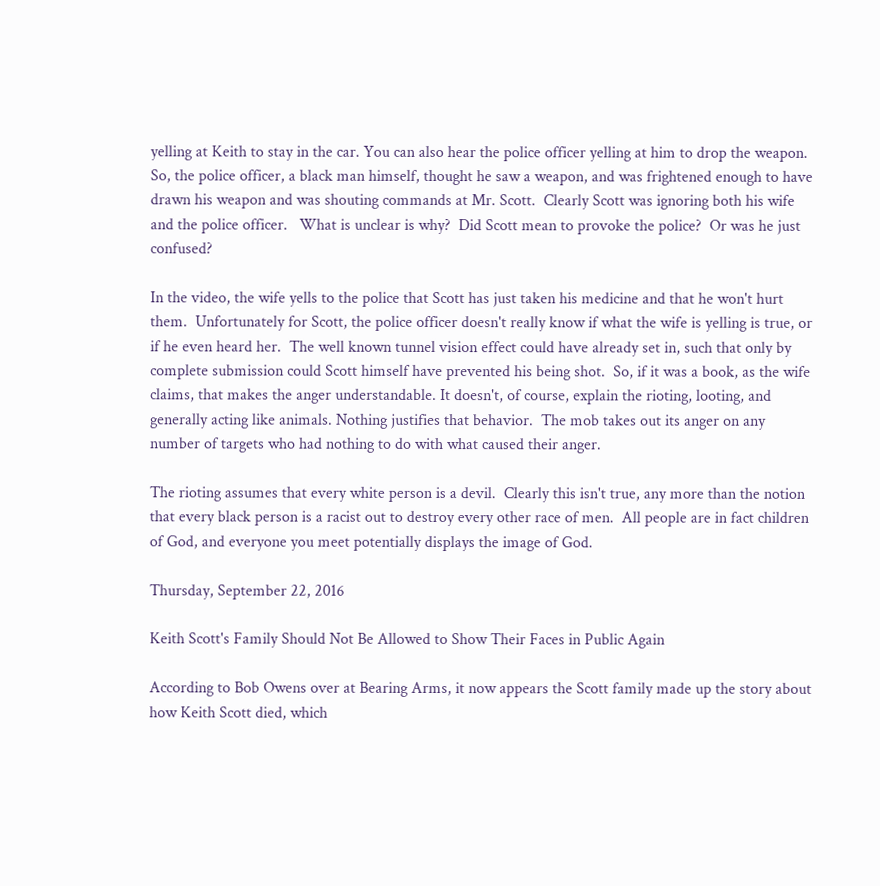yelling at Keith to stay in the car. You can also hear the police officer yelling at him to drop the weapon. So, the police officer, a black man himself, thought he saw a weapon, and was frightened enough to have drawn his weapon and was shouting commands at Mr. Scott.  Clearly Scott was ignoring both his wife and the police officer.   What is unclear is why?  Did Scott mean to provoke the police?  Or was he just confused?

In the video, the wife yells to the police that Scott has just taken his medicine and that he won't hurt them.  Unfortunately for Scott, the police officer doesn't really know if what the wife is yelling is true, or if he even heard her.  The well known tunnel vision effect could have already set in, such that only by complete submission could Scott himself have prevented his being shot.  So, if it was a book, as the wife claims, that makes the anger understandable. It doesn't, of course, explain the rioting, looting, and generally acting like animals. Nothing justifies that behavior.  The mob takes out its anger on any number of targets who had nothing to do with what caused their anger.

The rioting assumes that every white person is a devil.  Clearly this isn't true, any more than the notion that every black person is a racist out to destroy every other race of men.  All people are in fact children of God, and everyone you meet potentially displays the image of God.

Thursday, September 22, 2016

Keith Scott's Family Should Not Be Allowed to Show Their Faces in Public Again

According to Bob Owens over at Bearing Arms, it now appears the Scott family made up the story about how Keith Scott died, which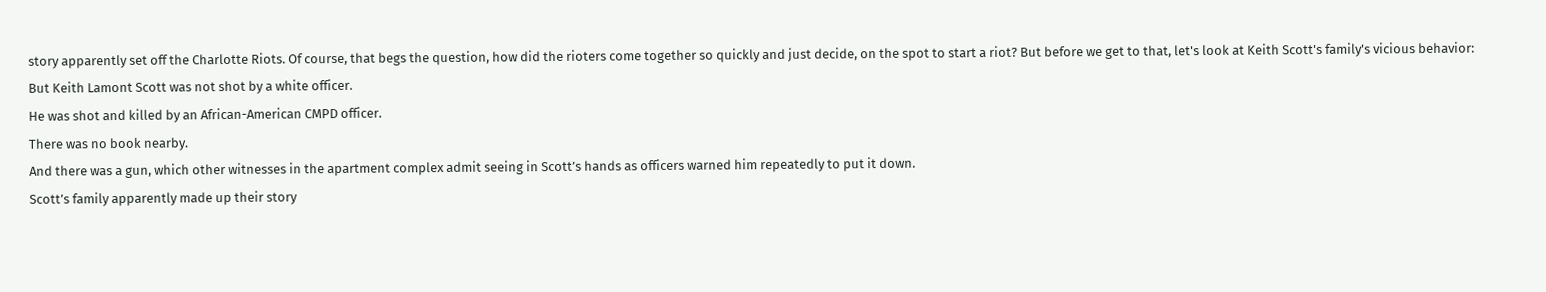story apparently set off the Charlotte Riots. Of course, that begs the question, how did the rioters come together so quickly and just decide, on the spot to start a riot? But before we get to that, let's look at Keith Scott's family's vicious behavior:
But Keith Lamont Scott was not shot by a white officer.
He was shot and killed by an African-American CMPD officer.
There was no book nearby.
And there was a gun, which other witnesses in the apartment complex admit seeing in Scott’s hands as officers warned him repeatedly to put it down.
Scott’s family apparently made up their story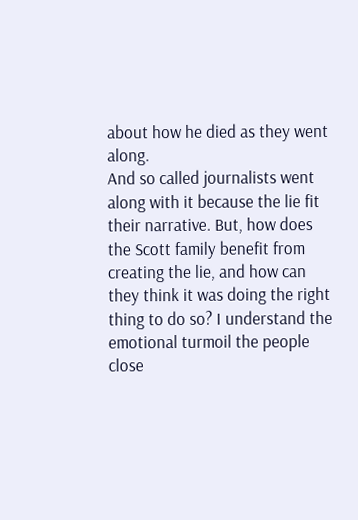about how he died as they went along.
And so called journalists went along with it because the lie fit their narrative. But, how does the Scott family benefit from creating the lie, and how can they think it was doing the right thing to do so? I understand the emotional turmoil the people close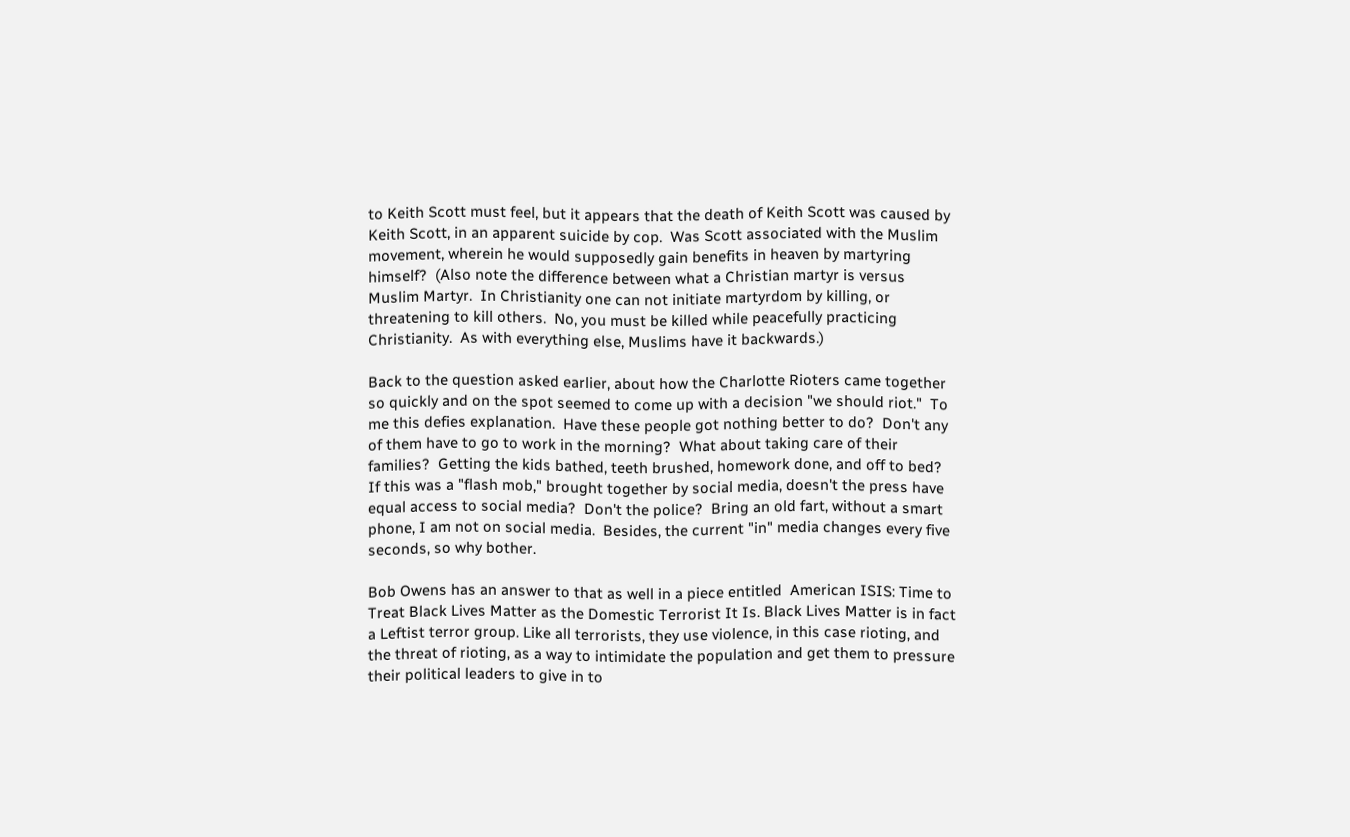to Keith Scott must feel, but it appears that the death of Keith Scott was caused by Keith Scott, in an apparent suicide by cop.  Was Scott associated with the Muslim movement, wherein he would supposedly gain benefits in heaven by martyring himself?  (Also note the difference between what a Christian martyr is versus Muslim Martyr.  In Christianity one can not initiate martyrdom by killing, or threatening to kill others.  No, you must be killed while peacefully practicing Christianity.  As with everything else, Muslims have it backwards.)

Back to the question asked earlier, about how the Charlotte Rioters came together so quickly and on the spot seemed to come up with a decision "we should riot."  To me this defies explanation.  Have these people got nothing better to do?  Don't any of them have to go to work in the morning?  What about taking care of their families?  Getting the kids bathed, teeth brushed, homework done, and off to bed?  If this was a "flash mob," brought together by social media, doesn't the press have equal access to social media?  Don't the police?  Bring an old fart, without a smart phone, I am not on social media.  Besides, the current "in" media changes every five seconds, so why bother.

Bob Owens has an answer to that as well in a piece entitled  American ISIS: Time to Treat Black Lives Matter as the Domestic Terrorist It Is. Black Lives Matter is in fact a Leftist terror group. Like all terrorists, they use violence, in this case rioting, and the threat of rioting, as a way to intimidate the population and get them to pressure their political leaders to give in to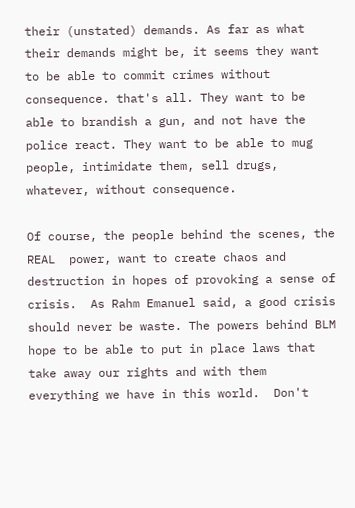their (unstated) demands. As far as what their demands might be, it seems they want to be able to commit crimes without consequence. that's all. They want to be able to brandish a gun, and not have the police react. They want to be able to mug people, intimidate them, sell drugs, whatever, without consequence.

Of course, the people behind the scenes, the REAL  power, want to create chaos and destruction in hopes of provoking a sense of crisis.  As Rahm Emanuel said, a good crisis should never be waste. The powers behind BLM hope to be able to put in place laws that take away our rights and with them everything we have in this world.  Don't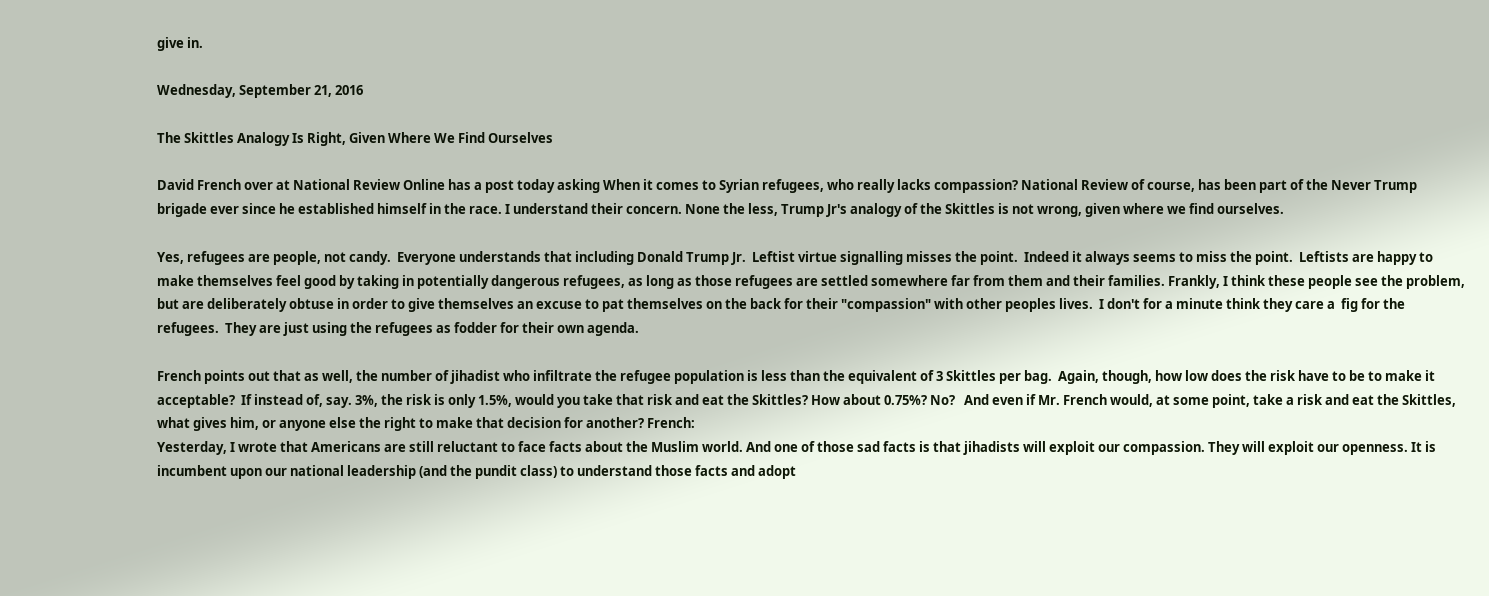give in.

Wednesday, September 21, 2016

The Skittles Analogy Is Right, Given Where We Find Ourselves

David French over at National Review Online has a post today asking When it comes to Syrian refugees, who really lacks compassion? National Review of course, has been part of the Never Trump brigade ever since he established himself in the race. I understand their concern. None the less, Trump Jr's analogy of the Skittles is not wrong, given where we find ourselves.

Yes, refugees are people, not candy.  Everyone understands that including Donald Trump Jr.  Leftist virtue signalling misses the point.  Indeed it always seems to miss the point.  Leftists are happy to make themselves feel good by taking in potentially dangerous refugees, as long as those refugees are settled somewhere far from them and their families. Frankly, I think these people see the problem, but are deliberately obtuse in order to give themselves an excuse to pat themselves on the back for their "compassion" with other peoples lives.  I don't for a minute think they care a  fig for the refugees.  They are just using the refugees as fodder for their own agenda.

French points out that as well, the number of jihadist who infiltrate the refugee population is less than the equivalent of 3 Skittles per bag.  Again, though, how low does the risk have to be to make it acceptable?  If instead of, say. 3%, the risk is only 1.5%, would you take that risk and eat the Skittles? How about 0.75%? No?   And even if Mr. French would, at some point, take a risk and eat the Skittles, what gives him, or anyone else the right to make that decision for another? French:
Yesterday, I wrote that Americans are still reluctant to face facts about the Muslim world. And one of those sad facts is that jihadists will exploit our compassion. They will exploit our openness. It is incumbent upon our national leadership (and the pundit class) to understand those facts and adopt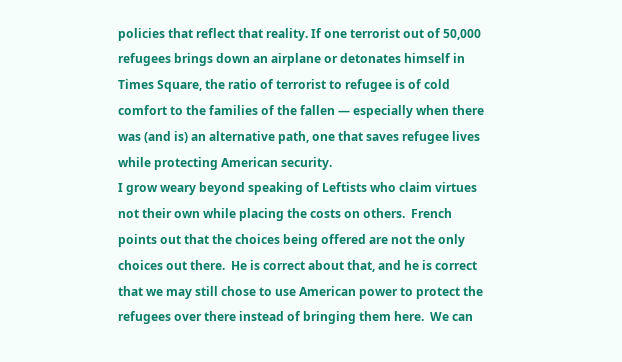policies that reflect that reality. If one terrorist out of 50,000 refugees brings down an airplane or detonates himself in Times Square, the ratio of terrorist to refugee is of cold comfort to the families of the fallen — especially when there was (and is) an alternative path, one that saves refugee lives while protecting American security.
I grow weary beyond speaking of Leftists who claim virtues not their own while placing the costs on others.  French points out that the choices being offered are not the only choices out there.  He is correct about that, and he is correct that we may still chose to use American power to protect the refugees over there instead of bringing them here.  We can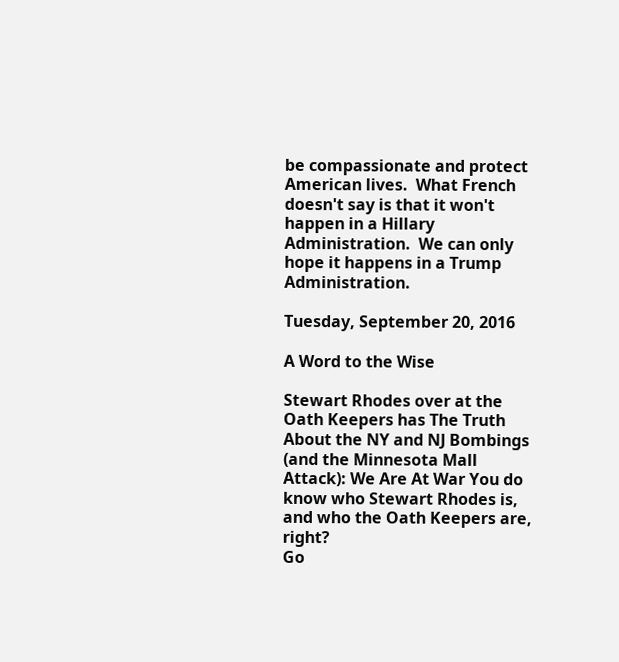be compassionate and protect American lives.  What French doesn't say is that it won't happen in a Hillary Administration.  We can only hope it happens in a Trump Administration.

Tuesday, September 20, 2016

A Word to the Wise

Stewart Rhodes over at the Oath Keepers has The Truth About the NY and NJ Bombings (and the Minnesota Mall Attack): We Are At War You do know who Stewart Rhodes is, and who the Oath Keepers are, right?
Go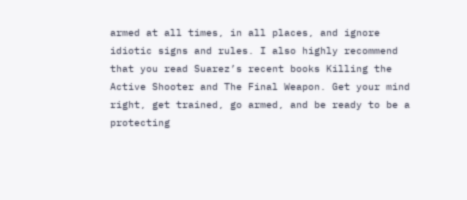armed at all times, in all places, and ignore idiotic signs and rules. I also highly recommend that you read Suarez’s recent books Killing the Active Shooter and The Final Weapon. Get your mind right, get trained, go armed, and be ready to be a protecting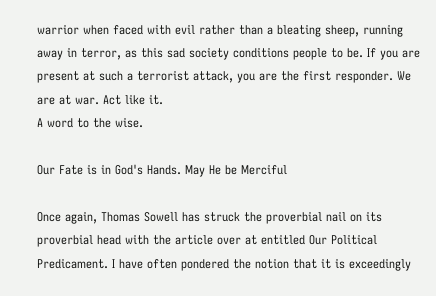warrior when faced with evil rather than a bleating sheep, running away in terror, as this sad society conditions people to be. If you are present at such a terrorist attack, you are the first responder. We are at war. Act like it.
A word to the wise.

Our Fate is in God's Hands. May He be Merciful

Once again, Thomas Sowell has struck the proverbial nail on its proverbial head with the article over at entitled Our Political Predicament. I have often pondered the notion that it is exceedingly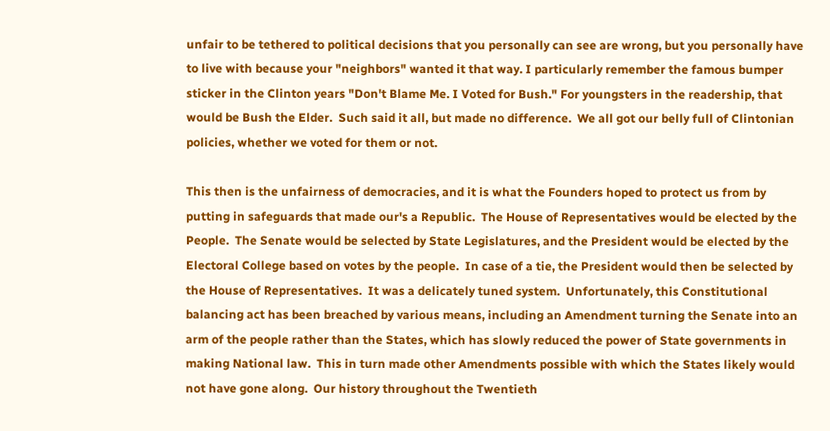unfair to be tethered to political decisions that you personally can see are wrong, but you personally have to live with because your "neighbors" wanted it that way. I particularly remember the famous bumper sticker in the Clinton years "Don't Blame Me. I Voted for Bush." For youngsters in the readership, that would be Bush the Elder.  Such said it all, but made no difference.  We all got our belly full of Clintonian policies, whether we voted for them or not.

This then is the unfairness of democracies, and it is what the Founders hoped to protect us from by putting in safeguards that made our's a Republic.  The House of Representatives would be elected by the People.  The Senate would be selected by State Legislatures, and the President would be elected by the Electoral College based on votes by the people.  In case of a tie, the President would then be selected by the House of Representatives.  It was a delicately tuned system.  Unfortunately, this Constitutional balancing act has been breached by various means, including an Amendment turning the Senate into an arm of the people rather than the States, which has slowly reduced the power of State governments in making National law.  This in turn made other Amendments possible with which the States likely would not have gone along.  Our history throughout the Twentieth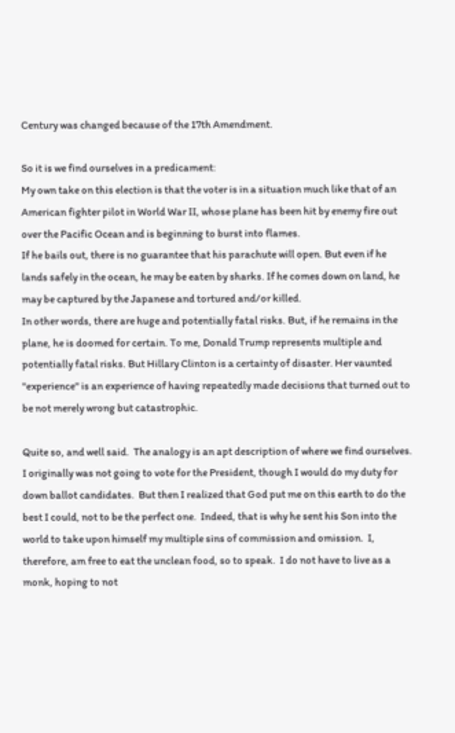Century was changed because of the 17th Amendment.

So it is we find ourselves in a predicament:
My own take on this election is that the voter is in a situation much like that of an American fighter pilot in World War II, whose plane has been hit by enemy fire out over the Pacific Ocean and is beginning to burst into flames.
If he bails out, there is no guarantee that his parachute will open. But even if he lands safely in the ocean, he may be eaten by sharks. If he comes down on land, he may be captured by the Japanese and tortured and/or killed.
In other words, there are huge and potentially fatal risks. But, if he remains in the plane, he is doomed for certain. To me, Donald Trump represents multiple and potentially fatal risks. But Hillary Clinton is a certainty of disaster. Her vaunted "experience" is an experience of having repeatedly made decisions that turned out to be not merely wrong but catastrophic.

Quite so, and well said.  The analogy is an apt description of where we find ourselves.  I originally was not going to vote for the President, though I would do my duty for down ballot candidates.  But then I realized that God put me on this earth to do the best I could, not to be the perfect one.  Indeed, that is why he sent his Son into the world to take upon himself my multiple sins of commission and omission.  I, therefore, am free to eat the unclean food, so to speak.  I do not have to live as a monk, hoping to not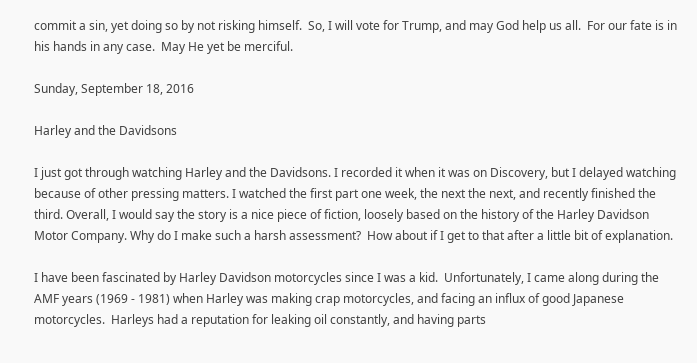commit a sin, yet doing so by not risking himself.  So, I will vote for Trump, and may God help us all.  For our fate is in his hands in any case.  May He yet be merciful.

Sunday, September 18, 2016

Harley and the Davidsons

I just got through watching Harley and the Davidsons. I recorded it when it was on Discovery, but I delayed watching because of other pressing matters. I watched the first part one week, the next the next, and recently finished the third. Overall, I would say the story is a nice piece of fiction, loosely based on the history of the Harley Davidson Motor Company. Why do I make such a harsh assessment?  How about if I get to that after a little bit of explanation.

I have been fascinated by Harley Davidson motorcycles since I was a kid.  Unfortunately, I came along during the AMF years (1969 - 1981) when Harley was making crap motorcycles, and facing an influx of good Japanese motorcycles.  Harleys had a reputation for leaking oil constantly, and having parts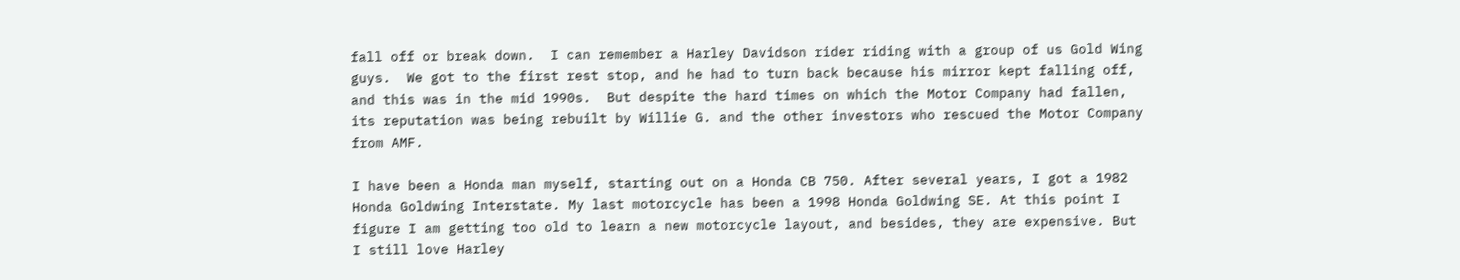fall off or break down.  I can remember a Harley Davidson rider riding with a group of us Gold Wing guys.  We got to the first rest stop, and he had to turn back because his mirror kept falling off, and this was in the mid 1990s.  But despite the hard times on which the Motor Company had fallen, its reputation was being rebuilt by Willie G. and the other investors who rescued the Motor Company from AMF.

I have been a Honda man myself, starting out on a Honda CB 750. After several years, I got a 1982 Honda Goldwing Interstate. My last motorcycle has been a 1998 Honda Goldwing SE. At this point I figure I am getting too old to learn a new motorcycle layout, and besides, they are expensive. But I still love Harley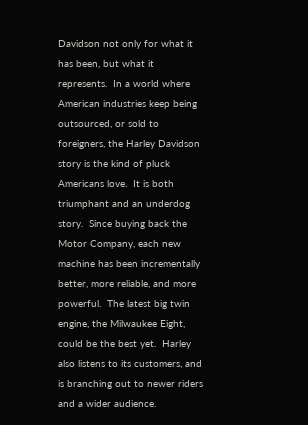Davidson not only for what it has been, but what it represents.  In a world where American industries keep being outsourced, or sold to foreigners, the Harley Davidson story is the kind of pluck Americans love.  It is both triumphant and an underdog story.  Since buying back the Motor Company, each new machine has been incrementally better, more reliable, and more powerful.  The latest big twin engine, the Milwaukee Eight, could be the best yet.  Harley also listens to its customers, and is branching out to newer riders and a wider audience.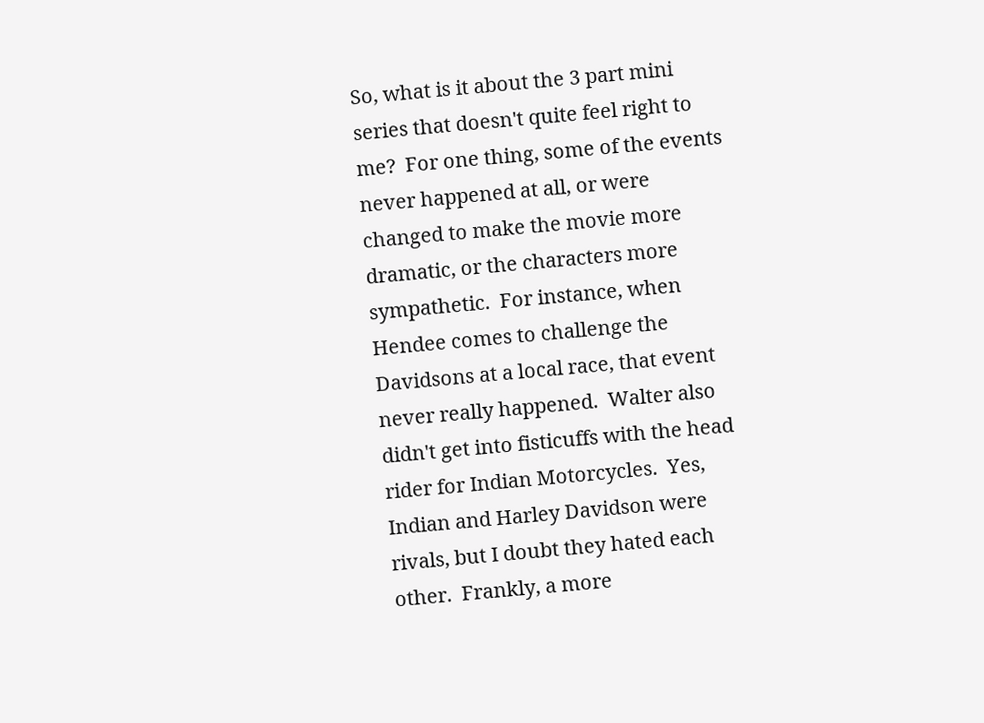So, what is it about the 3 part mini series that doesn't quite feel right to me?  For one thing, some of the events never happened at all, or were changed to make the movie more dramatic, or the characters more sympathetic.  For instance, when Hendee comes to challenge the Davidsons at a local race, that event never really happened.  Walter also didn't get into fisticuffs with the head rider for Indian Motorcycles.  Yes, Indian and Harley Davidson were rivals, but I doubt they hated each other.  Frankly, a more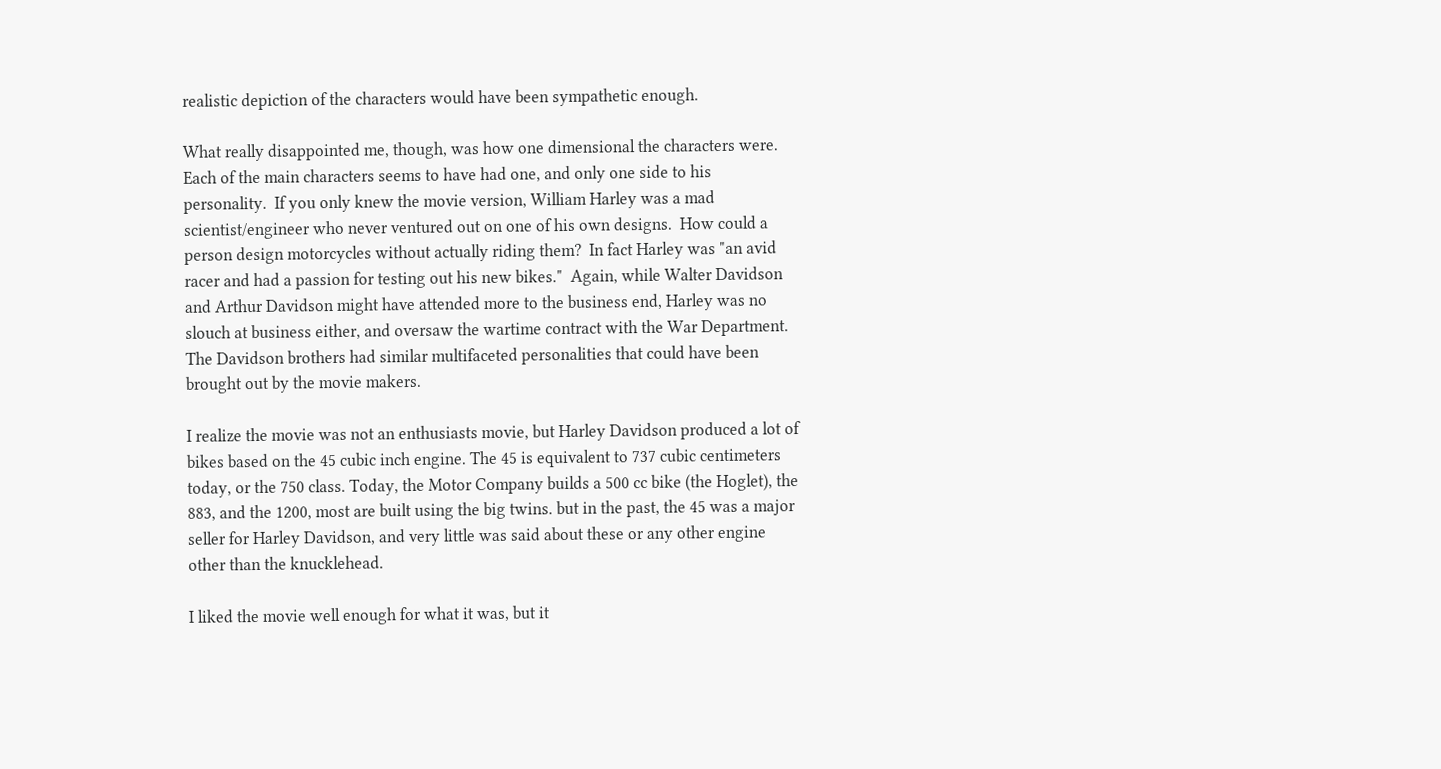realistic depiction of the characters would have been sympathetic enough.

What really disappointed me, though, was how one dimensional the characters were.  Each of the main characters seems to have had one, and only one side to his personality.  If you only knew the movie version, William Harley was a mad scientist/engineer who never ventured out on one of his own designs.  How could a person design motorcycles without actually riding them?  In fact Harley was "an avid racer and had a passion for testing out his new bikes."  Again, while Walter Davidson and Arthur Davidson might have attended more to the business end, Harley was no slouch at business either, and oversaw the wartime contract with the War Department.  The Davidson brothers had similar multifaceted personalities that could have been brought out by the movie makers.

I realize the movie was not an enthusiasts movie, but Harley Davidson produced a lot of bikes based on the 45 cubic inch engine. The 45 is equivalent to 737 cubic centimeters today, or the 750 class. Today, the Motor Company builds a 500 cc bike (the Hoglet), the 883, and the 1200, most are built using the big twins. but in the past, the 45 was a major seller for Harley Davidson, and very little was said about these or any other engine other than the knucklehead.

I liked the movie well enough for what it was, but it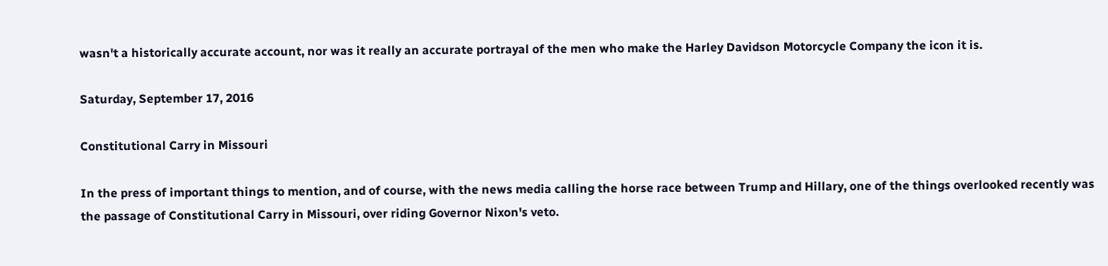wasn't a historically accurate account, nor was it really an accurate portrayal of the men who make the Harley Davidson Motorcycle Company the icon it is.

Saturday, September 17, 2016

Constitutional Carry in Missouri

In the press of important things to mention, and of course, with the news media calling the horse race between Trump and Hillary, one of the things overlooked recently was the passage of Constitutional Carry in Missouri, over riding Governor Nixon's veto.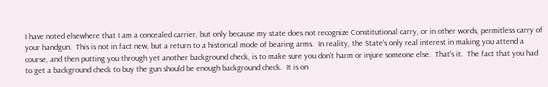I have noted elsewhere that I am a concealed carrier, but only because my state does not recognize Constitutional carry, or in other words, permitless carry of your handgun.  This is not in fact new, but a return to a historical mode of bearing arms.  In reality, the State's only real interest in making you attend a course, and then putting you through yet another background check, is to make sure you don't harm or injure someone else.  That's it.  The fact that you had to get a background check to buy the gun should be enough background check.  It is on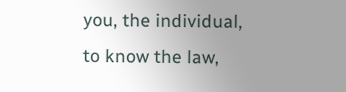you, the individual, to know the law,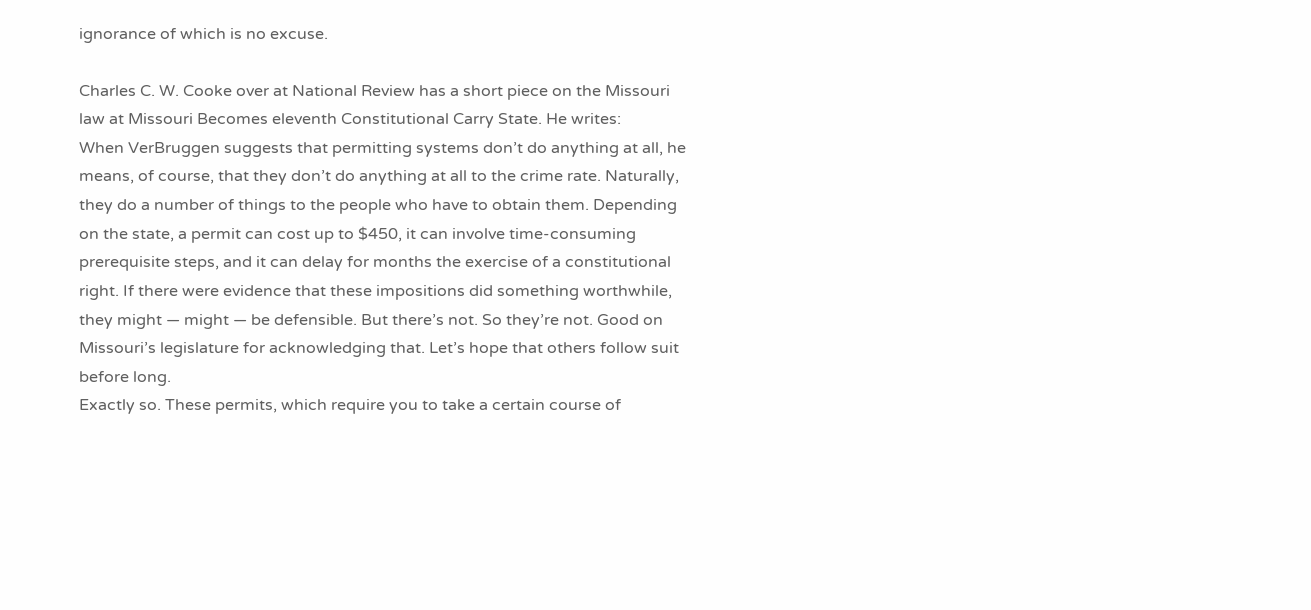ignorance of which is no excuse.

Charles C. W. Cooke over at National Review has a short piece on the Missouri law at Missouri Becomes eleventh Constitutional Carry State. He writes:
When VerBruggen suggests that permitting systems don’t do anything at all, he means, of course, that they don’t do anything at all to the crime rate. Naturally, they do a number of things to the people who have to obtain them. Depending on the state, a permit can cost up to $450, it can involve time-consuming prerequisite steps, and it can delay for months the exercise of a constitutional right. If there were evidence that these impositions did something worthwhile, they might — might — be defensible. But there’s not. So they’re not. Good on Missouri’s legislature for acknowledging that. Let’s hope that others follow suit before long.
Exactly so. These permits, which require you to take a certain course of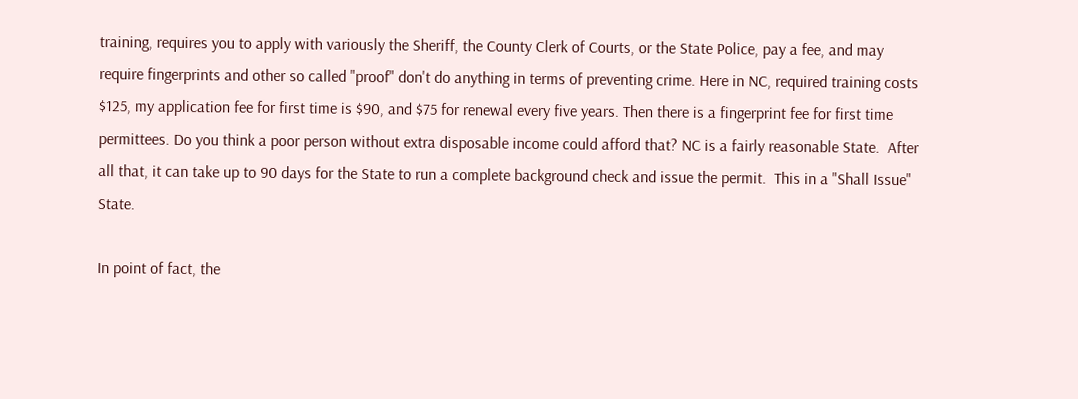training, requires you to apply with variously the Sheriff, the County Clerk of Courts, or the State Police, pay a fee, and may require fingerprints and other so called "proof" don't do anything in terms of preventing crime. Here in NC, required training costs $125, my application fee for first time is $90, and $75 for renewal every five years. Then there is a fingerprint fee for first time permittees. Do you think a poor person without extra disposable income could afford that? NC is a fairly reasonable State.  After all that, it can take up to 90 days for the State to run a complete background check and issue the permit.  This in a "Shall Issue" State.

In point of fact, the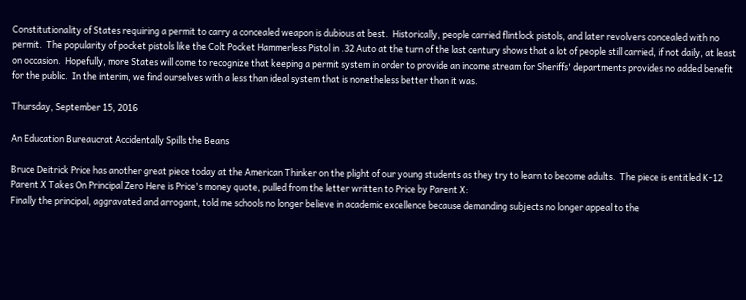Constitutionality of States requiring a permit to carry a concealed weapon is dubious at best.  Historically, people carried flintlock pistols, and later revolvers concealed with no permit.  The popularity of pocket pistols like the Colt Pocket Hammerless Pistol in .32 Auto at the turn of the last century shows that a lot of people still carried, if not daily, at least on occasion.  Hopefully, more States will come to recognize that keeping a permit system in order to provide an income stream for Sheriffs' departments provides no added benefit for the public.  In the interim, we find ourselves with a less than ideal system that is nonetheless better than it was.

Thursday, September 15, 2016

An Education Bureaucrat Accidentally Spills the Beans

Bruce Deitrick Price has another great piece today at the American Thinker on the plight of our young students as they try to learn to become adults.  The piece is entitled K-12 Parent X Takes On Principal Zero Here is Price's money quote, pulled from the letter written to Price by Parent X:
Finally the principal, aggravated and arrogant, told me schools no longer believe in academic excellence because demanding subjects no longer appeal to the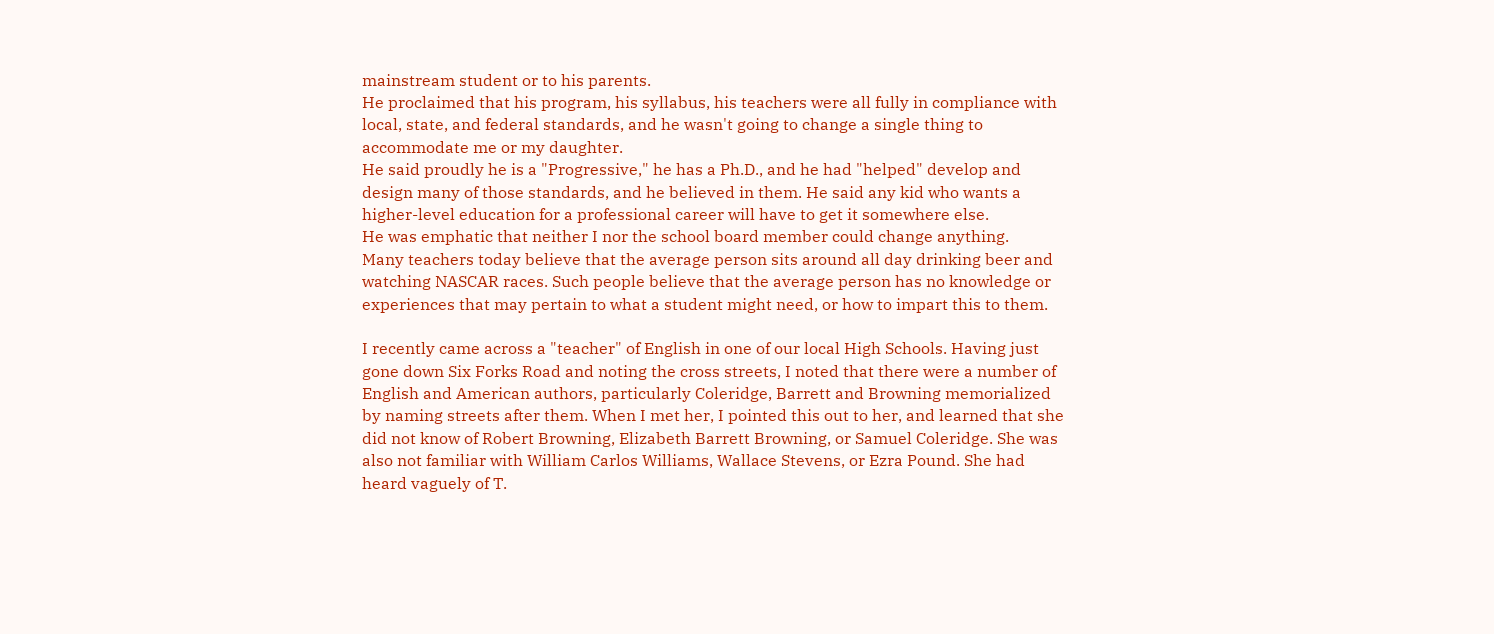mainstream student or to his parents.
He proclaimed that his program, his syllabus, his teachers were all fully in compliance with local, state, and federal standards, and he wasn't going to change a single thing to accommodate me or my daughter.
He said proudly he is a "Progressive," he has a Ph.D., and he had "helped" develop and design many of those standards, and he believed in them. He said any kid who wants a higher-level education for a professional career will have to get it somewhere else.
He was emphatic that neither I nor the school board member could change anything.
Many teachers today believe that the average person sits around all day drinking beer and watching NASCAR races. Such people believe that the average person has no knowledge or experiences that may pertain to what a student might need, or how to impart this to them.

I recently came across a "teacher" of English in one of our local High Schools. Having just gone down Six Forks Road and noting the cross streets, I noted that there were a number of English and American authors, particularly Coleridge, Barrett and Browning memorialized by naming streets after them. When I met her, I pointed this out to her, and learned that she did not know of Robert Browning, Elizabeth Barrett Browning, or Samuel Coleridge. She was also not familiar with William Carlos Williams, Wallace Stevens, or Ezra Pound. She had heard vaguely of T.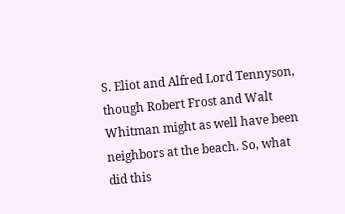S. Eliot and Alfred Lord Tennyson, though Robert Frost and Walt Whitman might as well have been neighbors at the beach. So, what did this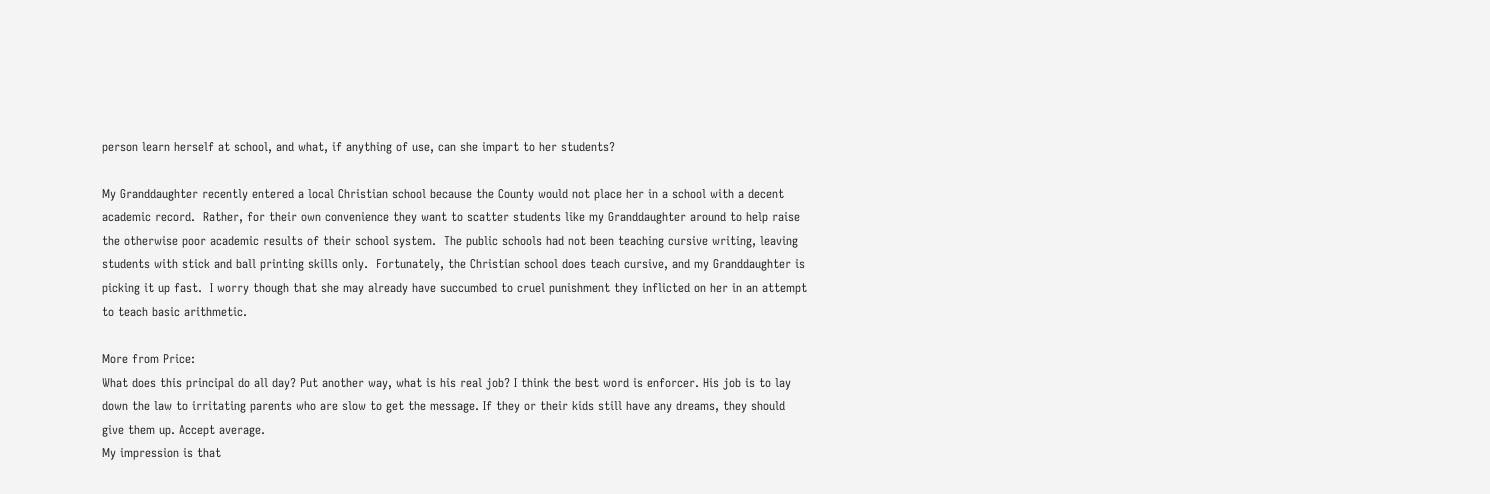person learn herself at school, and what, if anything of use, can she impart to her students?

My Granddaughter recently entered a local Christian school because the County would not place her in a school with a decent academic record.  Rather, for their own convenience they want to scatter students like my Granddaughter around to help raise the otherwise poor academic results of their school system.  The public schools had not been teaching cursive writing, leaving students with stick and ball printing skills only.  Fortunately, the Christian school does teach cursive, and my Granddaughter is picking it up fast.  I worry though that she may already have succumbed to cruel punishment they inflicted on her in an attempt to teach basic arithmetic.

More from Price:
What does this principal do all day? Put another way, what is his real job? I think the best word is enforcer. His job is to lay down the law to irritating parents who are slow to get the message. If they or their kids still have any dreams, they should give them up. Accept average.
My impression is that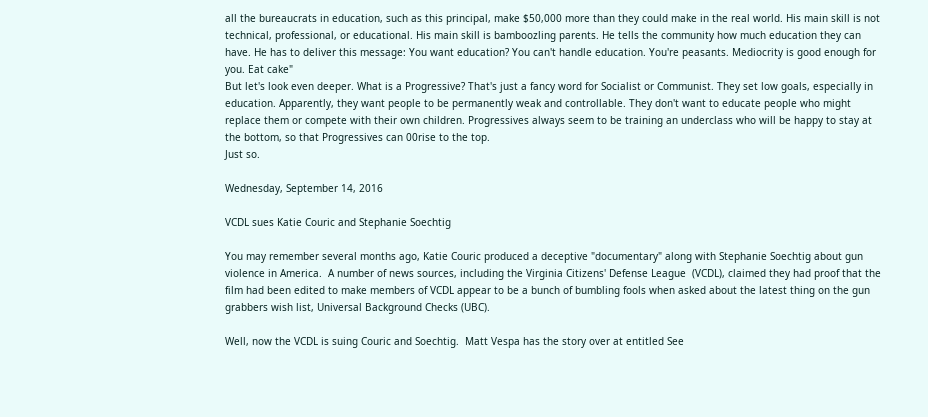all the bureaucrats in education, such as this principal, make $50,000 more than they could make in the real world. His main skill is not technical, professional, or educational. His main skill is bamboozling parents. He tells the community how much education they can have. He has to deliver this message: You want education? You can't handle education. You're peasants. Mediocrity is good enough for you. Eat cake"
But let's look even deeper. What is a Progressive? That's just a fancy word for Socialist or Communist. They set low goals, especially in education. Apparently, they want people to be permanently weak and controllable. They don't want to educate people who might replace them or compete with their own children. Progressives always seem to be training an underclass who will be happy to stay at the bottom, so that Progressives can 00rise to the top.
Just so.

Wednesday, September 14, 2016

VCDL sues Katie Couric and Stephanie Soechtig

You may remember several months ago, Katie Couric produced a deceptive "documentary" along with Stephanie Soechtig about gun violence in America.  A number of news sources, including the Virginia Citizens' Defense League  (VCDL), claimed they had proof that the film had been edited to make members of VCDL appear to be a bunch of bumbling fools when asked about the latest thing on the gun grabbers wish list, Universal Background Checks (UBC).

Well, now the VCDL is suing Couric and Soechtig.  Matt Vespa has the story over at entitled See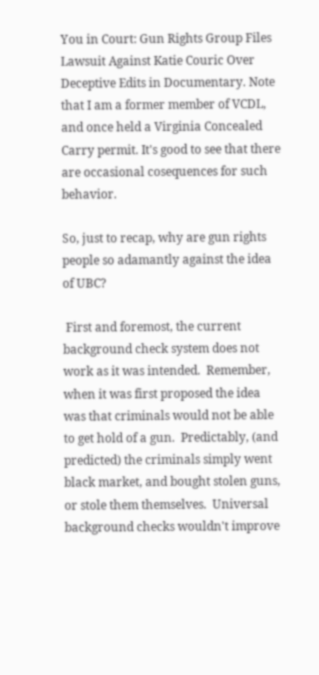You in Court: Gun Rights Group Files Lawsuit Against Katie Couric Over Deceptive Edits in Documentary. Note that I am a former member of VCDL, and once held a Virginia Concealed Carry permit. It's good to see that there are occasional cosequences for such behavior.

So, just to recap, why are gun rights people so adamantly against the idea of UBC?

 First and foremost, the current background check system does not work as it was intended.  Remember, when it was first proposed the idea was that criminals would not be able to get hold of a gun.  Predictably, (and predicted) the criminals simply went black market, and bought stolen guns, or stole them themselves.  Universal background checks wouldn't improve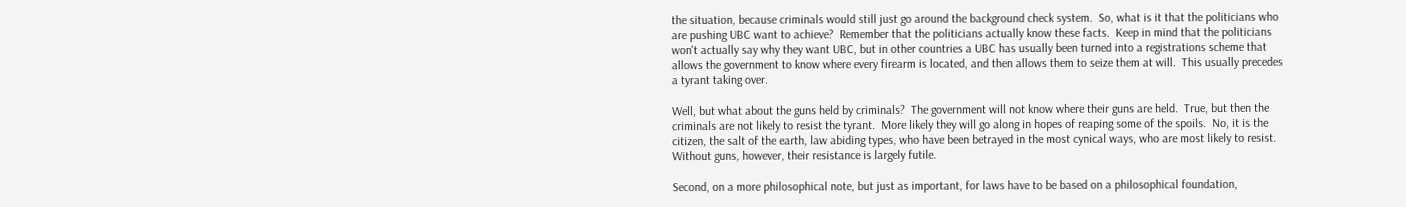the situation, because criminals would still just go around the background check system.  So, what is it that the politicians who are pushing UBC want to achieve?  Remember that the politicians actually know these facts.  Keep in mind that the politicians won't actually say why they want UBC, but in other countries a UBC has usually been turned into a registrations scheme that allows the government to know where every firearm is located, and then allows them to seize them at will.  This usually precedes a tyrant taking over.

Well, but what about the guns held by criminals?  The government will not know where their guns are held.  True, but then the criminals are not likely to resist the tyrant.  More likely they will go along in hopes of reaping some of the spoils.  No, it is the citizen, the salt of the earth, law abiding types, who have been betrayed in the most cynical ways, who are most likely to resist.  Without guns, however, their resistance is largely futile.

Second, on a more philosophical note, but just as important, for laws have to be based on a philosophical foundation,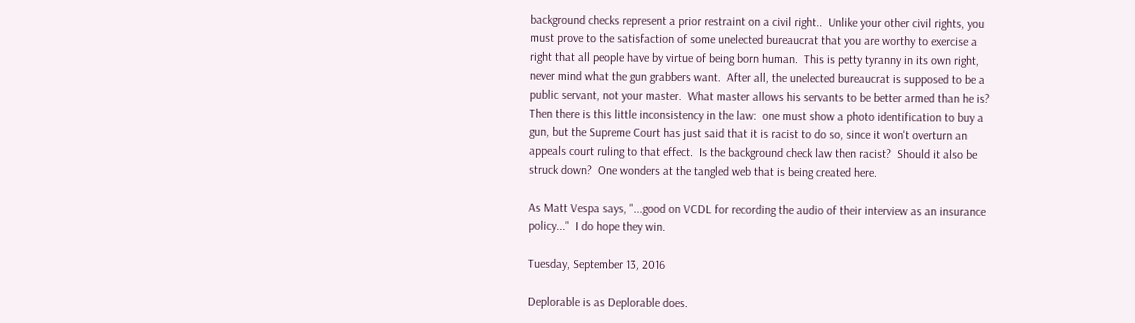background checks represent a prior restraint on a civil right..  Unlike your other civil rights, you must prove to the satisfaction of some unelected bureaucrat that you are worthy to exercise a right that all people have by virtue of being born human.  This is petty tyranny in its own right, never mind what the gun grabbers want.  After all, the unelected bureaucrat is supposed to be a public servant, not your master.  What master allows his servants to be better armed than he is?  Then there is this little inconsistency in the law:  one must show a photo identification to buy a gun, but the Supreme Court has just said that it is racist to do so, since it won't overturn an appeals court ruling to that effect.  Is the background check law then racist?  Should it also be struck down?  One wonders at the tangled web that is being created here.

As Matt Vespa says, "...good on VCDL for recording the audio of their interview as an insurance policy..."  I do hope they win.

Tuesday, September 13, 2016

Deplorable is as Deplorable does.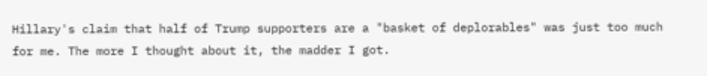Hillary's claim that half of Trump supporters are a "basket of deplorables" was just too much for me. The more I thought about it, the madder I got.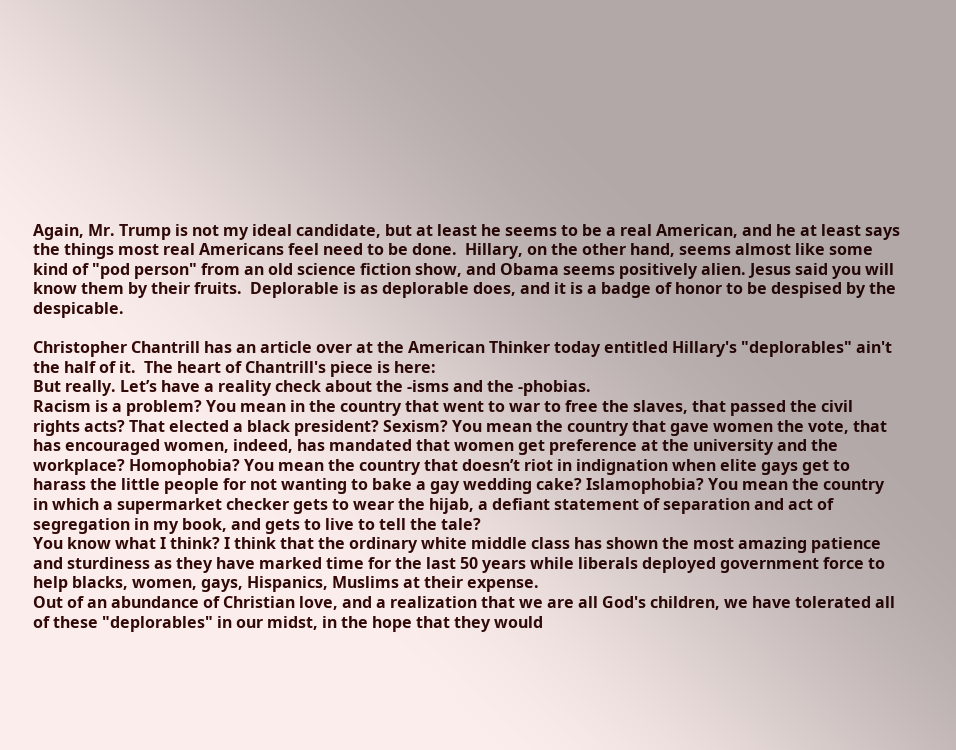Again, Mr. Trump is not my ideal candidate, but at least he seems to be a real American, and he at least says the things most real Americans feel need to be done.  Hillary, on the other hand, seems almost like some kind of "pod person" from an old science fiction show, and Obama seems positively alien. Jesus said you will know them by their fruits.  Deplorable is as deplorable does, and it is a badge of honor to be despised by the despicable.

Christopher Chantrill has an article over at the American Thinker today entitled Hillary's "deplorables" ain't the half of it.  The heart of Chantrill's piece is here:
But really. Let’s have a reality check about the -isms and the -phobias.
Racism is a problem? You mean in the country that went to war to free the slaves, that passed the civil rights acts? That elected a black president? Sexism? You mean the country that gave women the vote, that has encouraged women, indeed, has mandated that women get preference at the university and the workplace? Homophobia? You mean the country that doesn’t riot in indignation when elite gays get to harass the little people for not wanting to bake a gay wedding cake? Islamophobia? You mean the country in which a supermarket checker gets to wear the hijab, a defiant statement of separation and act of segregation in my book, and gets to live to tell the tale?
You know what I think? I think that the ordinary white middle class has shown the most amazing patience and sturdiness as they have marked time for the last 50 years while liberals deployed government force to help blacks, women, gays, Hispanics, Muslims at their expense.
Out of an abundance of Christian love, and a realization that we are all God's children, we have tolerated all of these "deplorables" in our midst, in the hope that they would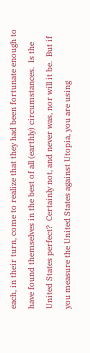each, in their turn, come to realize that they had been fortunate enough to have found themselves in the best of all (earthly) circumstances.  Is the United States perfect?  Certainly not, and never was, nor will it be.  But if you measure the United States against Utopia, you are using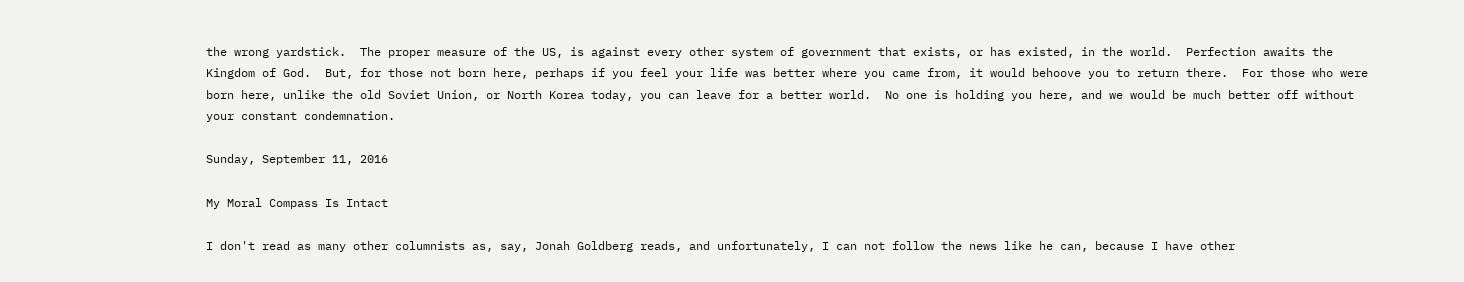the wrong yardstick.  The proper measure of the US, is against every other system of government that exists, or has existed, in the world.  Perfection awaits the Kingdom of God.  But, for those not born here, perhaps if you feel your life was better where you came from, it would behoove you to return there.  For those who were born here, unlike the old Soviet Union, or North Korea today, you can leave for a better world.  No one is holding you here, and we would be much better off without your constant condemnation.

Sunday, September 11, 2016

My Moral Compass Is Intact

I don't read as many other columnists as, say, Jonah Goldberg reads, and unfortunately, I can not follow the news like he can, because I have other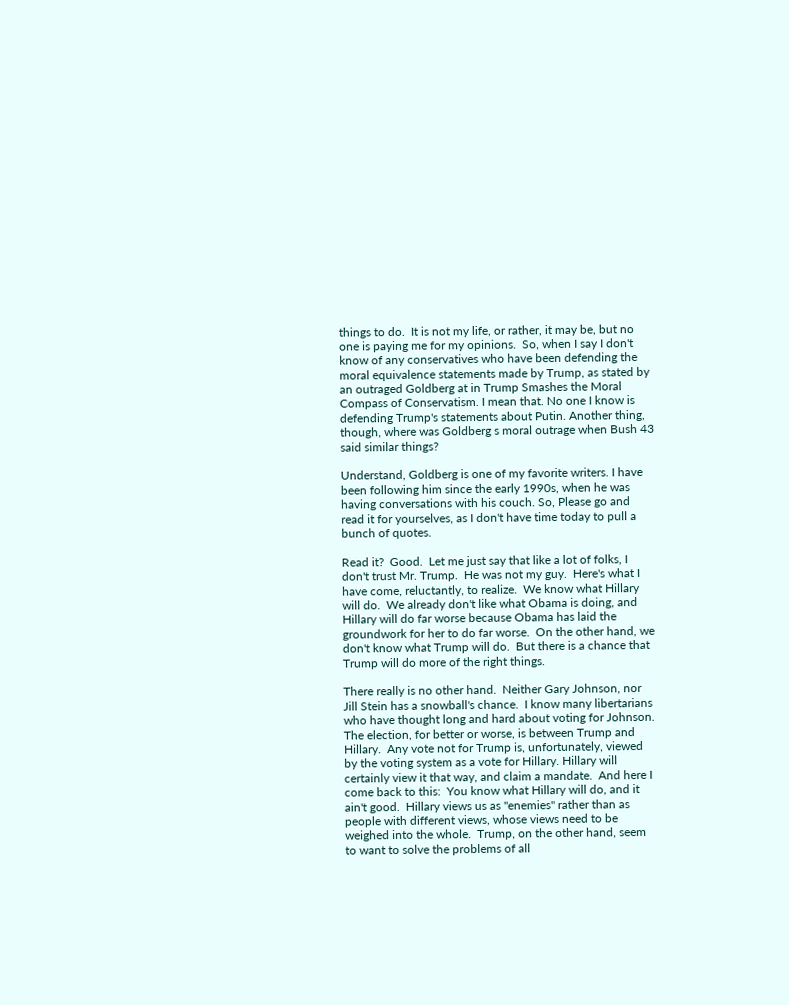things to do.  It is not my life, or rather, it may be, but no one is paying me for my opinions.  So, when I say I don't know of any conservatives who have been defending the moral equivalence statements made by Trump, as stated by an outraged Goldberg at in Trump Smashes the Moral Compass of Conservatism. I mean that. No one I know is defending Trump's statements about Putin. Another thing, though, where was Goldberg s moral outrage when Bush 43 said similar things?

Understand, Goldberg is one of my favorite writers. I have been following him since the early 1990s, when he was having conversations with his couch. So, Please go and read it for yourselves, as I don't have time today to pull a bunch of quotes.

Read it?  Good.  Let me just say that like a lot of folks, I don't trust Mr. Trump.  He was not my guy.  Here's what I have come, reluctantly, to realize.  We know what Hillary will do.  We already don't like what Obama is doing, and Hillary will do far worse because Obama has laid the groundwork for her to do far worse.  On the other hand, we don't know what Trump will do.  But there is a chance that Trump will do more of the right things.

There really is no other hand.  Neither Gary Johnson, nor Jill Stein has a snowball's chance.  I know many libertarians who have thought long and hard about voting for Johnson.  The election, for better or worse, is between Trump and Hillary.  Any vote not for Trump is, unfortunately, viewed by the voting system as a vote for Hillary. Hillary will certainly view it that way, and claim a mandate.  And here I come back to this:  You know what Hillary will do, and it ain't good.  Hillary views us as "enemies" rather than as people with different views, whose views need to be weighed into the whole.  Trump, on the other hand, seem to want to solve the problems of all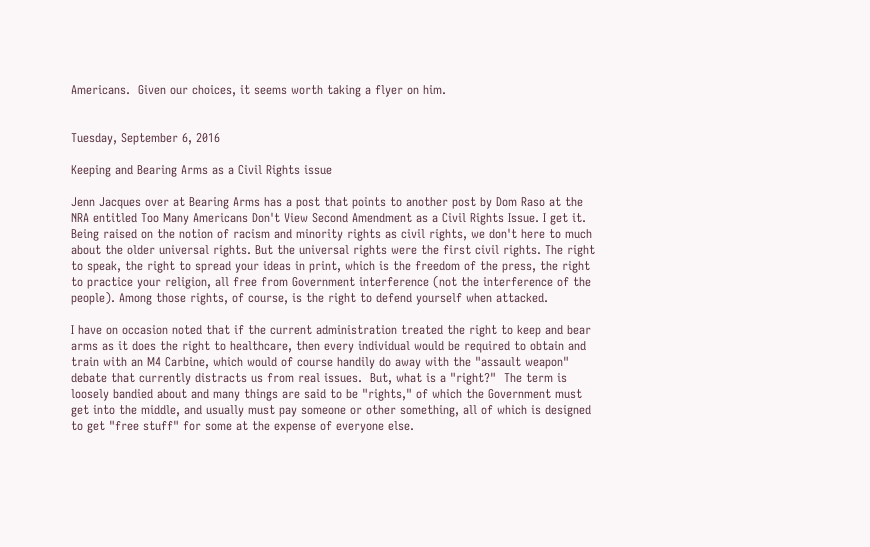Americans.  Given our choices, it seems worth taking a flyer on him.


Tuesday, September 6, 2016

Keeping and Bearing Arms as a Civil Rights issue

Jenn Jacques over at Bearing Arms has a post that points to another post by Dom Raso at the NRA entitled Too Many Americans Don't View Second Amendment as a Civil Rights Issue. I get it. Being raised on the notion of racism and minority rights as civil rights, we don't here to much about the older universal rights. But the universal rights were the first civil rights. The right to speak, the right to spread your ideas in print, which is the freedom of the press, the right to practice your religion, all free from Government interference (not the interference of the people). Among those rights, of course, is the right to defend yourself when attacked.

I have on occasion noted that if the current administration treated the right to keep and bear arms as it does the right to healthcare, then every individual would be required to obtain and train with an M4 Carbine, which would of course handily do away with the "assault weapon" debate that currently distracts us from real issues.  But, what is a "right?"  The term is loosely bandied about and many things are said to be "rights," of which the Government must get into the middle, and usually must pay someone or other something, all of which is designed to get "free stuff" for some at the expense of everyone else.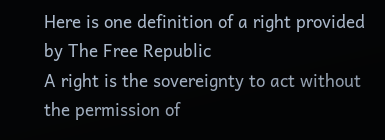Here is one definition of a right provided by The Free Republic
A right is the sovereignty to act without the permission of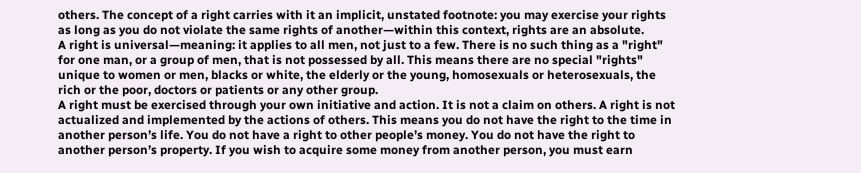others. The concept of a right carries with it an implicit, unstated footnote: you may exercise your rights as long as you do not violate the same rights of another—within this context, rights are an absolute.
A right is universal—meaning: it applies to all men, not just to a few. There is no such thing as a "right" for one man, or a group of men, that is not possessed by all. This means there are no special "rights" unique to women or men, blacks or white, the elderly or the young, homosexuals or heterosexuals, the rich or the poor, doctors or patients or any other group.
A right must be exercised through your own initiative and action. It is not a claim on others. A right is not actualized and implemented by the actions of others. This means you do not have the right to the time in another person’s life. You do not have a right to other people’s money. You do not have the right to another person’s property. If you wish to acquire some money from another person, you must earn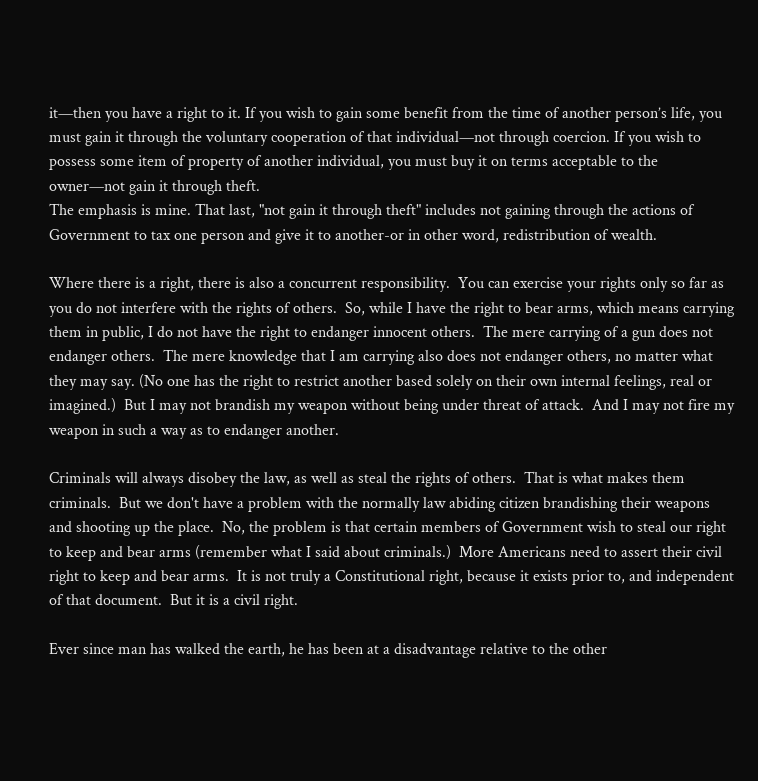it—then you have a right to it. If you wish to gain some benefit from the time of another person’s life, you must gain it through the voluntary cooperation of that individual—not through coercion. If you wish to possess some item of property of another individual, you must buy it on terms acceptable to the owner—not gain it through theft.
The emphasis is mine. That last, "not gain it through theft" includes not gaining through the actions of Government to tax one person and give it to another-or in other word, redistribution of wealth.

Where there is a right, there is also a concurrent responsibility.  You can exercise your rights only so far as you do not interfere with the rights of others.  So, while I have the right to bear arms, which means carrying them in public, I do not have the right to endanger innocent others.  The mere carrying of a gun does not endanger others.  The mere knowledge that I am carrying also does not endanger others, no matter what they may say. (No one has the right to restrict another based solely on their own internal feelings, real or imagined.)  But I may not brandish my weapon without being under threat of attack.  And I may not fire my weapon in such a way as to endanger another.

Criminals will always disobey the law, as well as steal the rights of others.  That is what makes them criminals.  But we don't have a problem with the normally law abiding citizen brandishing their weapons and shooting up the place.  No, the problem is that certain members of Government wish to steal our right to keep and bear arms (remember what I said about criminals.)  More Americans need to assert their civil right to keep and bear arms.  It is not truly a Constitutional right, because it exists prior to, and independent of that document.  But it is a civil right.

Ever since man has walked the earth, he has been at a disadvantage relative to the other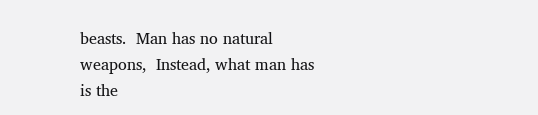beasts.  Man has no natural weapons,  Instead, what man has is the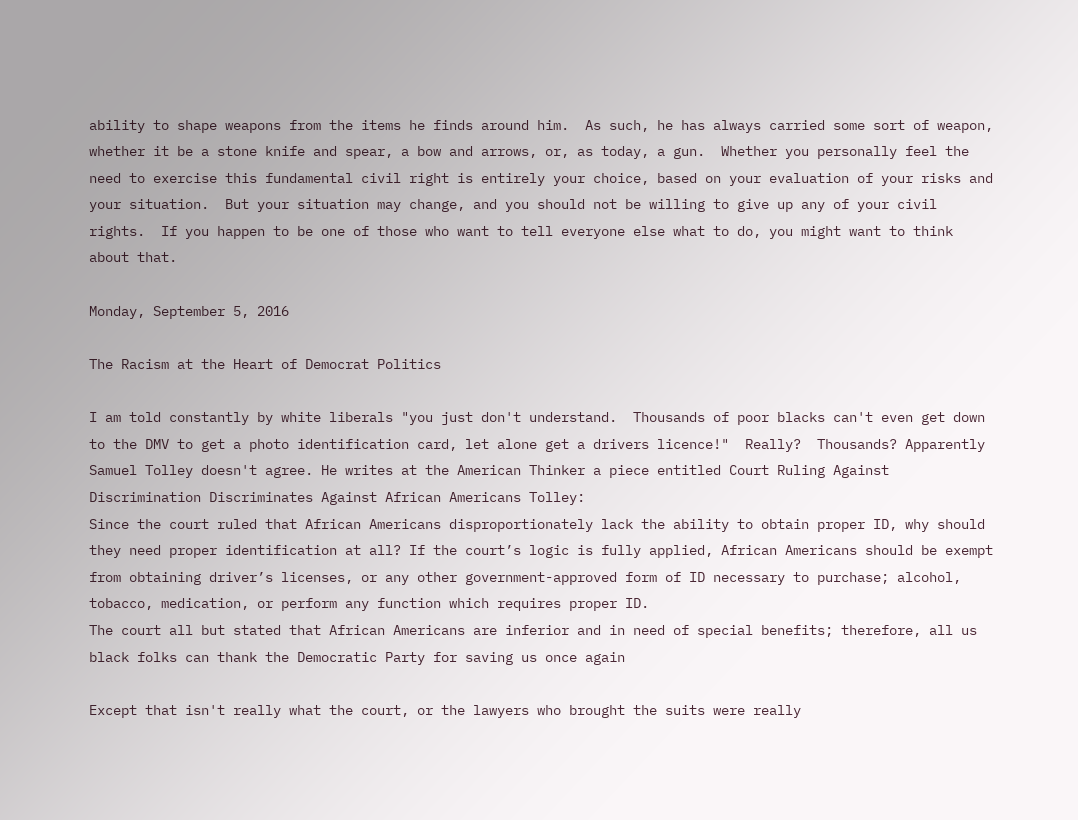ability to shape weapons from the items he finds around him.  As such, he has always carried some sort of weapon, whether it be a stone knife and spear, a bow and arrows, or, as today, a gun.  Whether you personally feel the need to exercise this fundamental civil right is entirely your choice, based on your evaluation of your risks and your situation.  But your situation may change, and you should not be willing to give up any of your civil rights.  If you happen to be one of those who want to tell everyone else what to do, you might want to think about that.

Monday, September 5, 2016

The Racism at the Heart of Democrat Politics

I am told constantly by white liberals "you just don't understand.  Thousands of poor blacks can't even get down to the DMV to get a photo identification card, let alone get a drivers licence!"  Really?  Thousands? Apparently Samuel Tolley doesn't agree. He writes at the American Thinker a piece entitled Court Ruling Against Discrimination Discriminates Against African Americans Tolley:
Since the court ruled that African Americans disproportionately lack the ability to obtain proper ID, why should they need proper identification at all? If the court’s logic is fully applied, African Americans should be exempt from obtaining driver’s licenses, or any other government-approved form of ID necessary to purchase; alcohol, tobacco, medication, or perform any function which requires proper ID.
The court all but stated that African Americans are inferior and in need of special benefits; therefore, all us black folks can thank the Democratic Party for saving us once again

Except that isn't really what the court, or the lawyers who brought the suits were really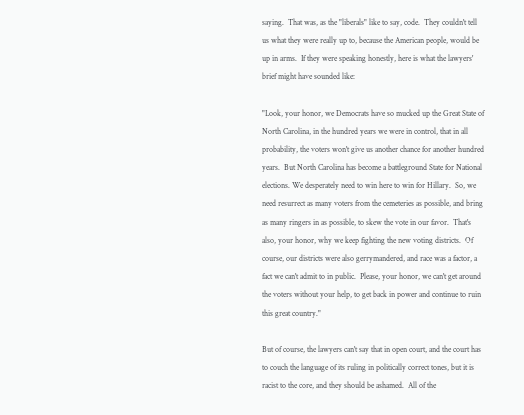saying.  That was, as the "liberals" like to say, code.  They couldn't tell us what they were really up to, because the American people, would be up in arms.  If they were speaking honestly, here is what the lawyers' brief might have sounded like:

"Look, your honor, we Democrats have so mucked up the Great State of North Carolina, in the hundred years we were in control, that in all probability, the voters won't give us another chance for another hundred years.  But North Carolina has become a battleground State for National elections. We desperately need to win here to win for Hillary.  So, we need resurrect as many voters from the cemeteries as possible, and bring as many ringers in as possible, to skew the vote in our favor.  That's also, your honor, why we keep fighting the new voting districts.  Of course, our districts were also gerrymandered, and race was a factor, a fact we can't admit to in public.  Please, your honor, we can't get around the voters without your help, to get back in power and continue to ruin this great country."

But of course, the lawyers can't say that in open court, and the court has to couch the language of its ruling in politically correct tones, but it is racist to the core, and they should be ashamed.  All of the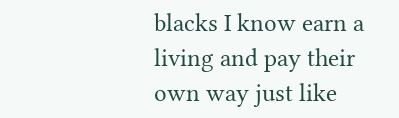blacks I know earn a living and pay their own way just like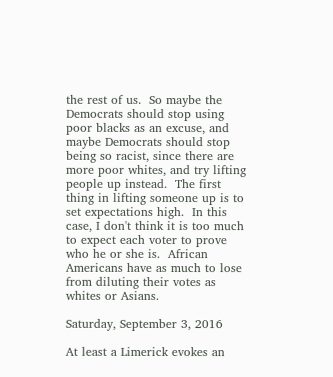the rest of us.  So maybe the Democrats should stop using poor blacks as an excuse, and maybe Democrats should stop being so racist, since there are more poor whites, and try lifting people up instead.  The first thing in lifting someone up is to set expectations high.  In this case, I don't think it is too much to expect each voter to prove who he or she is.  African Americans have as much to lose from diluting their votes as whites or Asians.

Saturday, September 3, 2016

At least a Limerick evokes an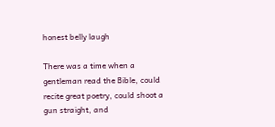honest belly laugh

There was a time when a gentleman read the Bible, could recite great poetry, could shoot a gun straight, and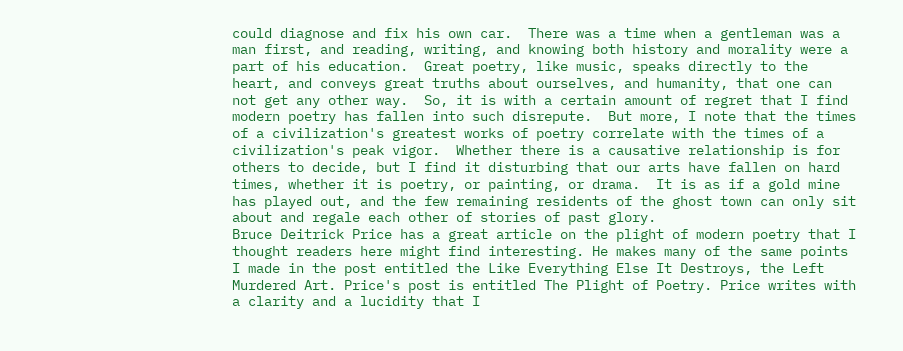could diagnose and fix his own car.  There was a time when a gentleman was a man first, and reading, writing, and knowing both history and morality were a part of his education.  Great poetry, like music, speaks directly to the heart, and conveys great truths about ourselves, and humanity, that one can not get any other way.  So, it is with a certain amount of regret that I find modern poetry has fallen into such disrepute.  But more, I note that the times of a civilization's greatest works of poetry correlate with the times of a civilization's peak vigor.  Whether there is a causative relationship is for others to decide, but I find it disturbing that our arts have fallen on hard times, whether it is poetry, or painting, or drama.  It is as if a gold mine has played out, and the few remaining residents of the ghost town can only sit about and regale each other of stories of past glory.
Bruce Deitrick Price has a great article on the plight of modern poetry that I thought readers here might find interesting. He makes many of the same points I made in the post entitled the Like Everything Else It Destroys, the Left Murdered Art. Price's post is entitled The Plight of Poetry. Price writes with a clarity and a lucidity that I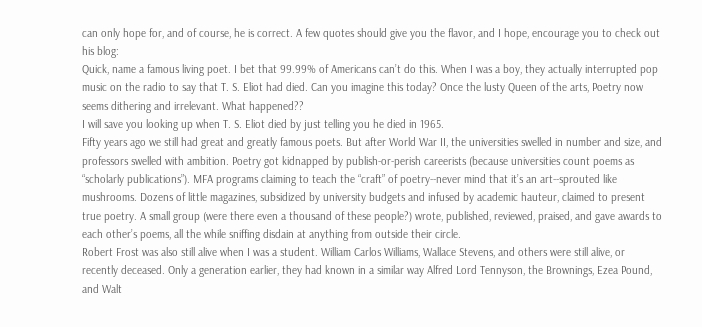can only hope for, and of course, he is correct. A few quotes should give you the flavor, and I hope, encourage you to check out his blog:
Quick, name a famous living poet. I bet that 99.99% of Americans can’t do this. When I was a boy, they actually interrupted pop music on the radio to say that T. S. Eliot had died. Can you imagine this today? Once the lusty Queen of the arts, Poetry now seems dithering and irrelevant. What happened??
I will save you looking up when T. S. Eliot died by just telling you he died in 1965.
Fifty years ago we still had great and greatly famous poets. But after World War II, the universities swelled in number and size, and professors swelled with ambition. Poetry got kidnapped by publish-or-perish careerists (because universities count poems as “scholarly publications”). MFA programs claiming to teach the “craft” of poetry--never mind that it’s an art--sprouted like mushrooms. Dozens of little magazines, subsidized by university budgets and infused by academic hauteur, claimed to present true poetry. A small group (were there even a thousand of these people?) wrote, published, reviewed, praised, and gave awards to each other’s poems, all the while sniffing disdain at anything from outside their circle.
Robert Frost was also still alive when I was a student. William Carlos Williams, Wallace Stevens, and others were still alive, or recently deceased. Only a generation earlier, they had known in a similar way Alfred Lord Tennyson, the Brownings, Ezea Pound, and Walt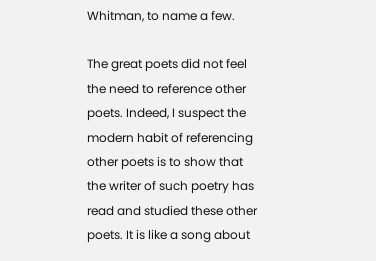Whitman, to name a few.

The great poets did not feel the need to reference other poets. Indeed, I suspect the modern habit of referencing other poets is to show that the writer of such poetry has read and studied these other poets. It is like a song about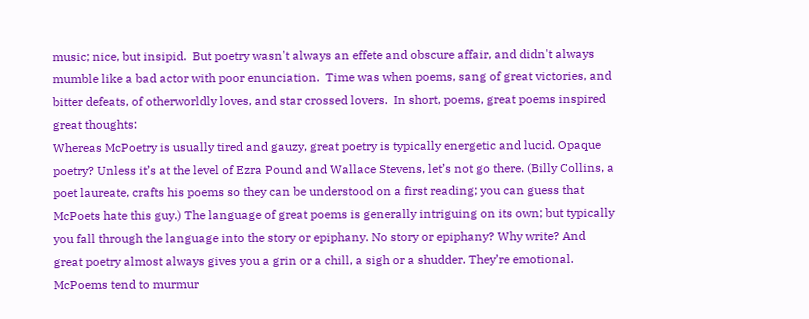music; nice, but insipid.  But poetry wasn't always an effete and obscure affair, and didn't always mumble like a bad actor with poor enunciation.  Time was when poems, sang of great victories, and bitter defeats, of otherworldly loves, and star crossed lovers.  In short, poems, great poems inspired great thoughts:
Whereas McPoetry is usually tired and gauzy, great poetry is typically energetic and lucid. Opaque poetry? Unless it’s at the level of Ezra Pound and Wallace Stevens, let’s not go there. (Billy Collins, a poet laureate, crafts his poems so they can be understood on a first reading; you can guess that McPoets hate this guy.) The language of great poems is generally intriguing on its own; but typically you fall through the language into the story or epiphany. No story or epiphany? Why write? And great poetry almost always gives you a grin or a chill, a sigh or a shudder. They’re emotional. McPoems tend to murmur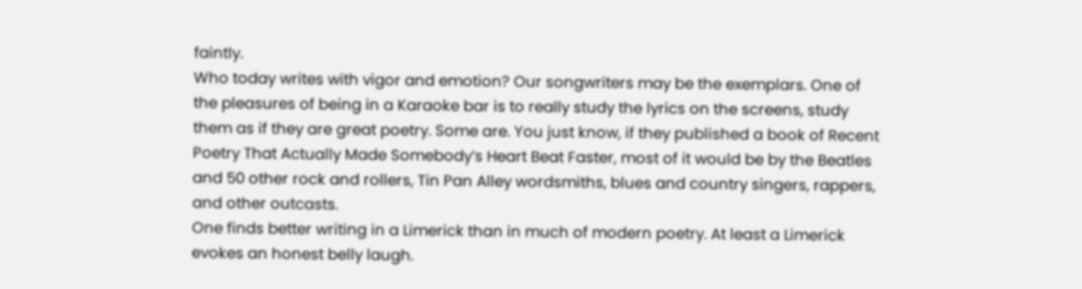faintly.
Who today writes with vigor and emotion? Our songwriters may be the exemplars. One of the pleasures of being in a Karaoke bar is to really study the lyrics on the screens, study them as if they are great poetry. Some are. You just know, if they published a book of Recent Poetry That Actually Made Somebody’s Heart Beat Faster, most of it would be by the Beatles and 50 other rock and rollers, Tin Pan Alley wordsmiths, blues and country singers, rappers, and other outcasts.
One finds better writing in a Limerick than in much of modern poetry. At least a Limerick evokes an honest belly laugh.